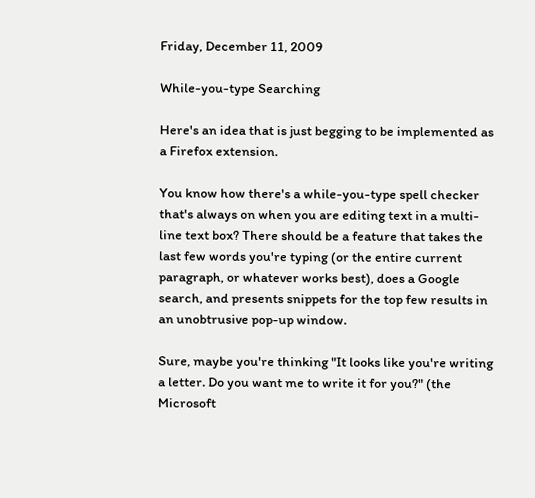Friday, December 11, 2009

While-you-type Searching

Here's an idea that is just begging to be implemented as a Firefox extension.

You know how there's a while-you-type spell checker that's always on when you are editing text in a multi-line text box? There should be a feature that takes the last few words you're typing (or the entire current paragraph, or whatever works best), does a Google search, and presents snippets for the top few results in an unobtrusive pop-up window.

Sure, maybe you're thinking "It looks like you're writing a letter. Do you want me to write it for you?" (the Microsoft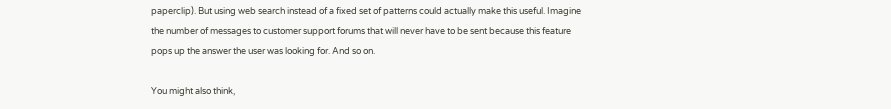paperclip). But using web search instead of a fixed set of patterns could actually make this useful. Imagine the number of messages to customer support forums that will never have to be sent because this feature pops up the answer the user was looking for. And so on.

You might also think,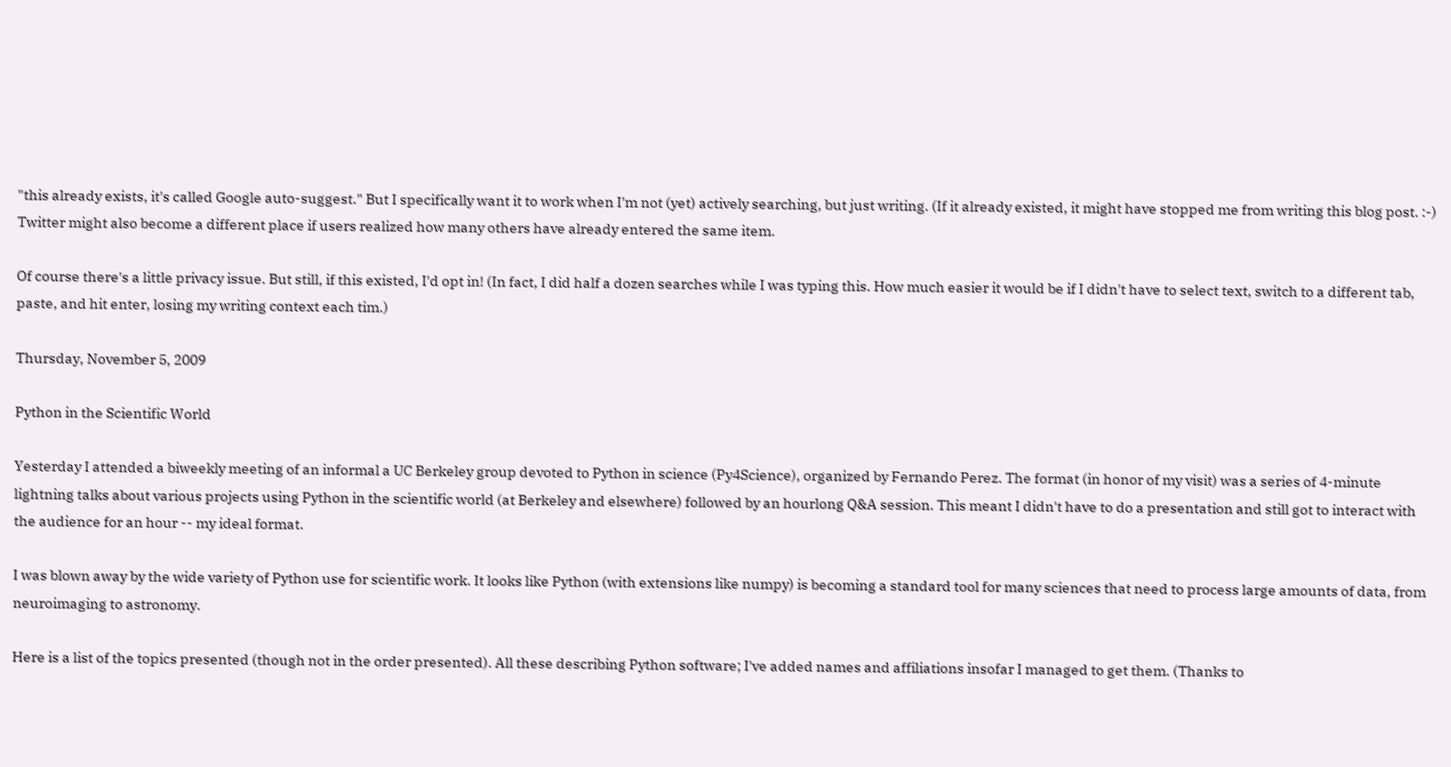"this already exists, it's called Google auto-suggest." But I specifically want it to work when I'm not (yet) actively searching, but just writing. (If it already existed, it might have stopped me from writing this blog post. :-) Twitter might also become a different place if users realized how many others have already entered the same item.

Of course there's a little privacy issue. But still, if this existed, I'd opt in! (In fact, I did half a dozen searches while I was typing this. How much easier it would be if I didn't have to select text, switch to a different tab, paste, and hit enter, losing my writing context each tim.)

Thursday, November 5, 2009

Python in the Scientific World

Yesterday I attended a biweekly meeting of an informal a UC Berkeley group devoted to Python in science (Py4Science), organized by Fernando Perez. The format (in honor of my visit) was a series of 4-minute lightning talks about various projects using Python in the scientific world (at Berkeley and elsewhere) followed by an hourlong Q&A session. This meant I didn't have to do a presentation and still got to interact with the audience for an hour -- my ideal format.

I was blown away by the wide variety of Python use for scientific work. It looks like Python (with extensions like numpy) is becoming a standard tool for many sciences that need to process large amounts of data, from neuroimaging to astronomy.

Here is a list of the topics presented (though not in the order presented). All these describing Python software; I've added names and affiliations insofar I managed to get them. (Thanks to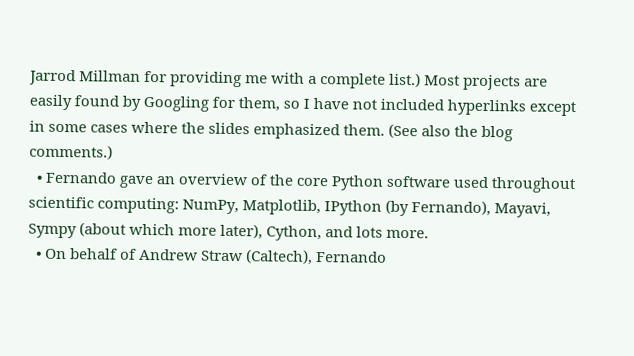Jarrod Millman for providing me with a complete list.) Most projects are easily found by Googling for them, so I have not included hyperlinks except in some cases where the slides emphasized them. (See also the blog comments.)
  • Fernando gave an overview of the core Python software used throughout scientific computing: NumPy, Matplotlib, IPython (by Fernando), Mayavi, Sympy (about which more later), Cython, and lots more.
  • On behalf of Andrew Straw (Caltech), Fernando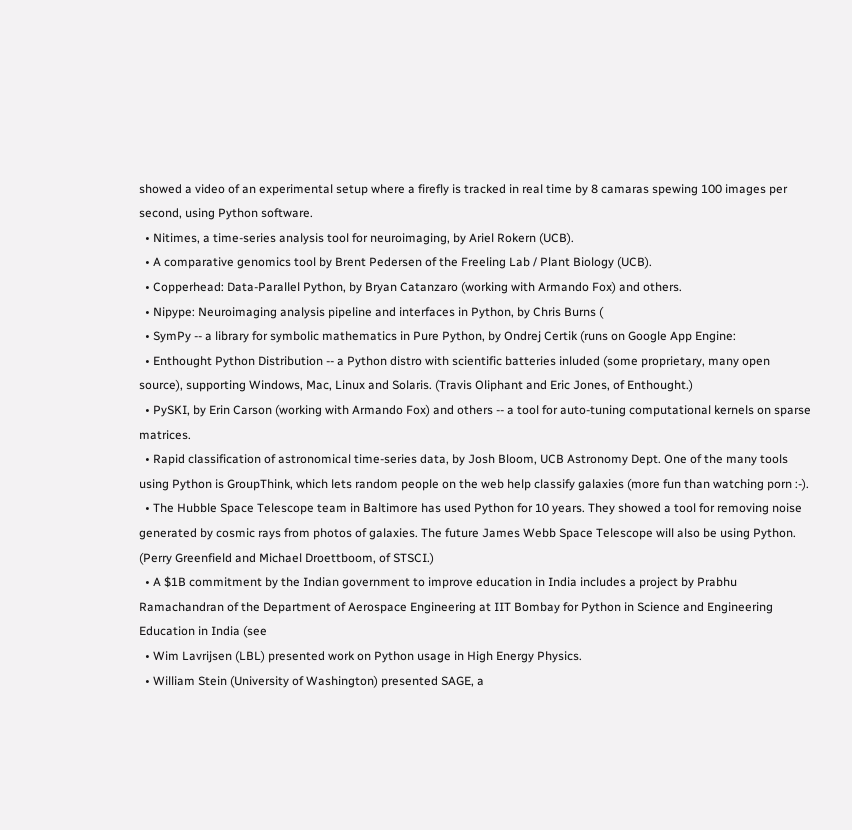showed a video of an experimental setup where a firefly is tracked in real time by 8 camaras spewing 100 images per second, using Python software.
  • Nitimes, a time-series analysis tool for neuroimaging, by Ariel Rokern (UCB).
  • A comparative genomics tool by Brent Pedersen of the Freeling Lab / Plant Biology (UCB).
  • Copperhead: Data-Parallel Python, by Bryan Catanzaro (working with Armando Fox) and others.
  • Nipype: Neuroimaging analysis pipeline and interfaces in Python, by Chris Burns (
  • SymPy -- a library for symbolic mathematics in Pure Python, by Ondrej Certik (runs on Google App Engine:
  • Enthought Python Distribution -- a Python distro with scientific batteries inluded (some proprietary, many open source), supporting Windows, Mac, Linux and Solaris. (Travis Oliphant and Eric Jones, of Enthought.)
  • PySKI, by Erin Carson (working with Armando Fox) and others -- a tool for auto-tuning computational kernels on sparse matrices.
  • Rapid classification of astronomical time-series data, by Josh Bloom, UCB Astronomy Dept. One of the many tools using Python is GroupThink, which lets random people on the web help classify galaxies (more fun than watching porn :-).
  • The Hubble Space Telescope team in Baltimore has used Python for 10 years. They showed a tool for removing noise generated by cosmic rays from photos of galaxies. The future James Webb Space Telescope will also be using Python. (Perry Greenfield and Michael Droettboom, of STSCI.)
  • A $1B commitment by the Indian government to improve education in India includes a project by Prabhu Ramachandran of the Department of Aerospace Engineering at IIT Bombay for Python in Science and Engineering Education in India (see
  • Wim Lavrijsen (LBL) presented work on Python usage in High Energy Physics.
  • William Stein (University of Washington) presented SAGE, a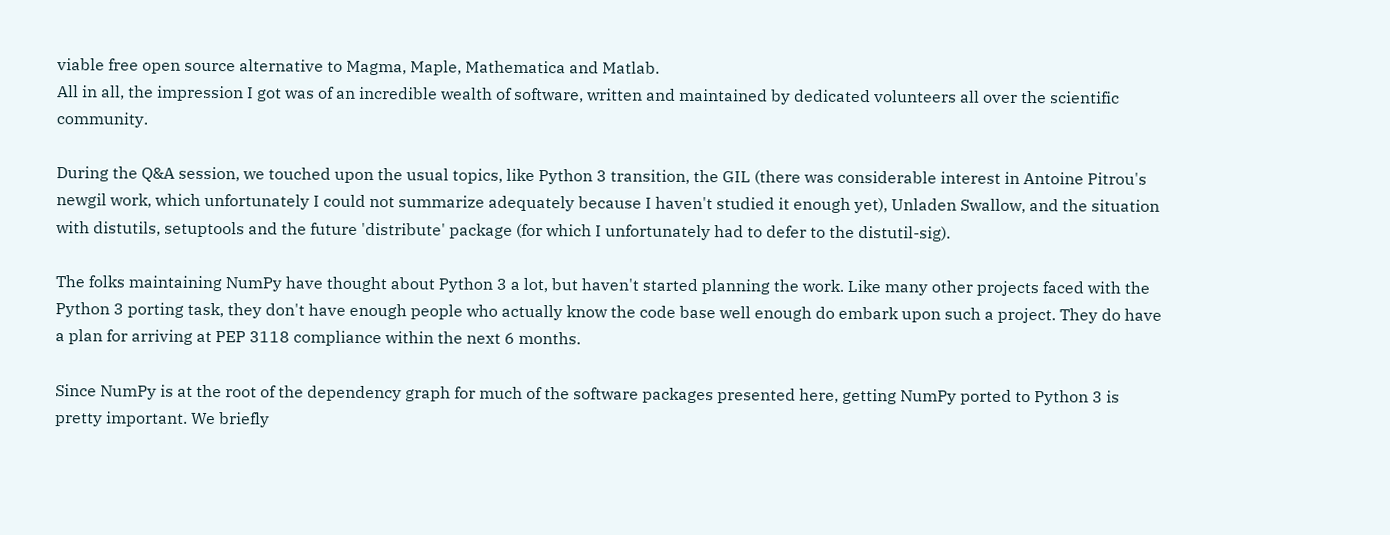viable free open source alternative to Magma, Maple, Mathematica and Matlab.
All in all, the impression I got was of an incredible wealth of software, written and maintained by dedicated volunteers all over the scientific community.

During the Q&A session, we touched upon the usual topics, like Python 3 transition, the GIL (there was considerable interest in Antoine Pitrou's newgil work, which unfortunately I could not summarize adequately because I haven't studied it enough yet), Unladen Swallow, and the situation with distutils, setuptools and the future 'distribute' package (for which I unfortunately had to defer to the distutil-sig).

The folks maintaining NumPy have thought about Python 3 a lot, but haven't started planning the work. Like many other projects faced with the Python 3 porting task, they don't have enough people who actually know the code base well enough do embark upon such a project. They do have a plan for arriving at PEP 3118 compliance within the next 6 months.

Since NumPy is at the root of the dependency graph for much of the software packages presented here, getting NumPy ported to Python 3 is pretty important. We briefly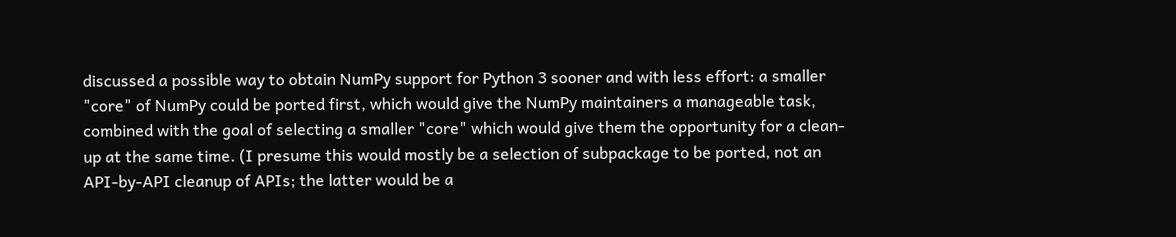discussed a possible way to obtain NumPy support for Python 3 sooner and with less effort: a smaller "core" of NumPy could be ported first, which would give the NumPy maintainers a manageable task, combined with the goal of selecting a smaller "core" which would give them the opportunity for a clean-up at the same time. (I presume this would mostly be a selection of subpackage to be ported, not an API-by-API cleanup of APIs; the latter would be a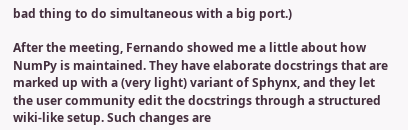bad thing to do simultaneous with a big port.)

After the meeting, Fernando showed me a little about how NumPy is maintained. They have elaborate docstrings that are marked up with a (very light) variant of Sphynx, and they let the user community edit the docstrings through a structured wiki-like setup. Such changes are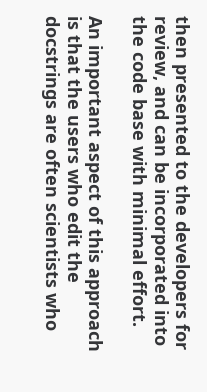then presented to the developers for review, and can be incorporated into the code base with minimal effort.

An important aspect of this approach is that the users who edit the docstrings are often scientists who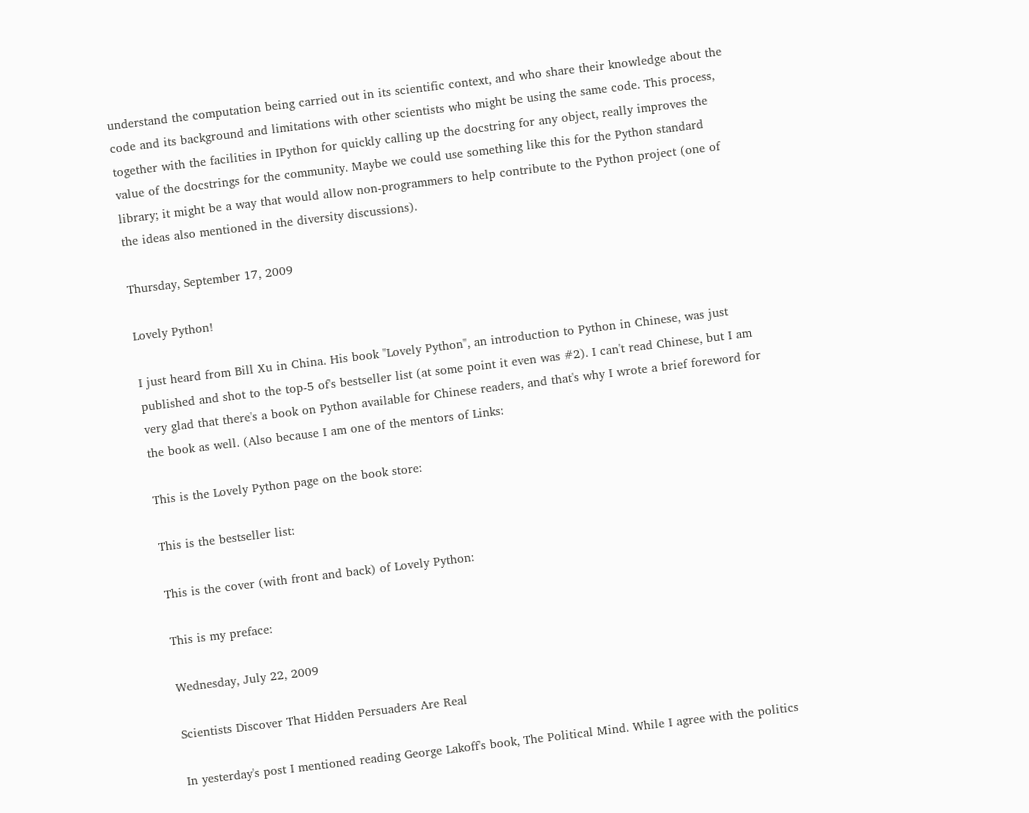understand the computation being carried out in its scientific context, and who share their knowledge about the code and its background and limitations with other scientists who might be using the same code. This process, together with the facilities in IPython for quickly calling up the docstring for any object, really improves the value of the docstrings for the community. Maybe we could use something like this for the Python standard library; it might be a way that would allow non-programmers to help contribute to the Python project (one of the ideas also mentioned in the diversity discussions).

Thursday, September 17, 2009

Lovely Python!

I just heard from Bill Xu in China. His book "Lovely Python", an introduction to Python in Chinese, was just published and shot to the top-5 of's bestseller list (at some point it even was #2). I can't read Chinese, but I am very glad that there's a book on Python available for Chinese readers, and that's why I wrote a brief foreword for the book as well. (Also because I am one of the mentors of Links:

This is the Lovely Python page on the book store:

This is the bestseller list:

This is the cover (with front and back) of Lovely Python:

This is my preface:

Wednesday, July 22, 2009

Scientists Discover That Hidden Persuaders Are Real

In yesterday's post I mentioned reading George Lakoff's book, The Political Mind. While I agree with the politics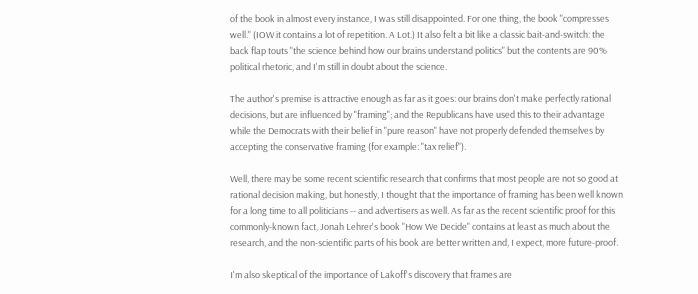of the book in almost every instance, I was still disappointed. For one thing, the book "compresses well." (IOW it contains a lot of repetition. A Lot.) It also felt a bit like a classic bait-and-switch: the back flap touts "the science behind how our brains understand politics" but the contents are 90% political rhetoric, and I'm still in doubt about the science.

The author's premise is attractive enough as far as it goes: our brains don't make perfectly rational decisions, but are influenced by "framing"; and the Republicans have used this to their advantage while the Democrats with their belief in "pure reason" have not properly defended themselves by accepting the conservative framing (for example: "tax relief").

Well, there may be some recent scientific research that confirms that most people are not so good at rational decision making, but honestly, I thought that the importance of framing has been well known for a long time to all politicians -- and advertisers as well. As far as the recent scientific proof for this commonly-known fact, Jonah Lehrer's book "How We Decide" contains at least as much about the research, and the non-scientific parts of his book are better written and, I expect, more future-proof.

I'm also skeptical of the importance of Lakoff's discovery that frames are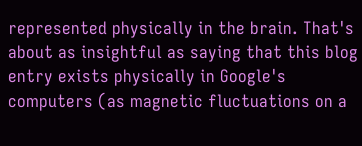represented physically in the brain. That's about as insightful as saying that this blog entry exists physically in Google's computers (as magnetic fluctuations on a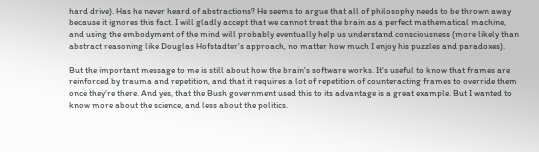hard drive). Has he never heard of abstractions? He seems to argue that all of philosophy needs to be thrown away because it ignores this fact. I will gladly accept that we cannot treat the brain as a perfect mathematical machine, and using the embodyment of the mind will probably eventually help us understand consciousness (more likely than abstract reasoning like Douglas Hofstadter's approach, no matter how much I enjoy his puzzles and paradoxes).

But the important message to me is still about how the brain's software works. It's useful to know that frames are reinforced by trauma and repetition, and that it requires a lot of repetition of counteracting frames to override them once they're there. And yes, that the Bush government used this to its advantage is a great example. But I wanted to know more about the science, and less about the politics.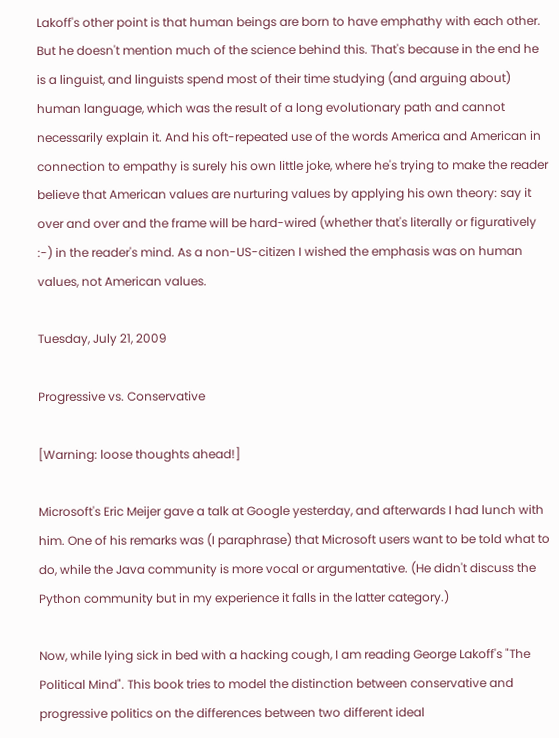Lakoff's other point is that human beings are born to have emphathy with each other. But he doesn't mention much of the science behind this. That's because in the end he is a linguist, and linguists spend most of their time studying (and arguing about) human language, which was the result of a long evolutionary path and cannot necessarily explain it. And his oft-repeated use of the words America and American in connection to empathy is surely his own little joke, where he's trying to make the reader believe that American values are nurturing values by applying his own theory: say it over and over and the frame will be hard-wired (whether that's literally or figuratively :-) in the reader's mind. As a non-US-citizen I wished the emphasis was on human values, not American values.

Tuesday, July 21, 2009

Progressive vs. Conservative

[Warning: loose thoughts ahead!]

Microsoft's Eric Meijer gave a talk at Google yesterday, and afterwards I had lunch with him. One of his remarks was (I paraphrase) that Microsoft users want to be told what to do, while the Java community is more vocal or argumentative. (He didn't discuss the Python community but in my experience it falls in the latter category.)

Now, while lying sick in bed with a hacking cough, I am reading George Lakoff's "The Political Mind". This book tries to model the distinction between conservative and progressive politics on the differences between two different ideal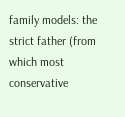family models: the strict father (from which most conservative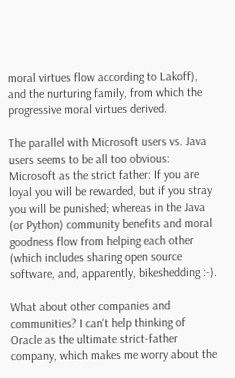moral virtues flow according to Lakoff), and the nurturing family, from which the progressive moral virtues derived.

The parallel with Microsoft users vs. Java users seems to be all too obvious: Microsoft as the strict father: If you are loyal you will be rewarded, but if you stray you will be punished; whereas in the Java (or Python) community benefits and moral goodness flow from helping each other (which includes sharing open source software, and, apparently, bikeshedding :-).

What about other companies and communities? I can't help thinking of Oracle as the ultimate strict-father company, which makes me worry about the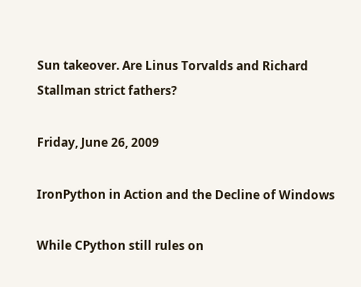Sun takeover. Are Linus Torvalds and Richard Stallman strict fathers?

Friday, June 26, 2009

IronPython in Action and the Decline of Windows

While CPython still rules on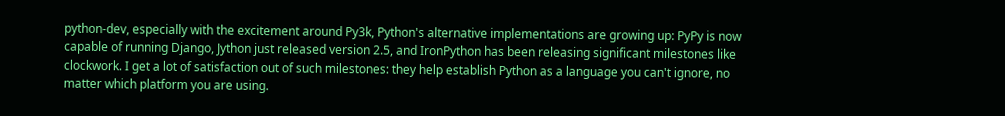python-dev, especially with the excitement around Py3k, Python's alternative implementations are growing up: PyPy is now capable of running Django, Jython just released version 2.5, and IronPython has been releasing significant milestones like clockwork. I get a lot of satisfaction out of such milestones: they help establish Python as a language you can't ignore, no matter which platform you are using.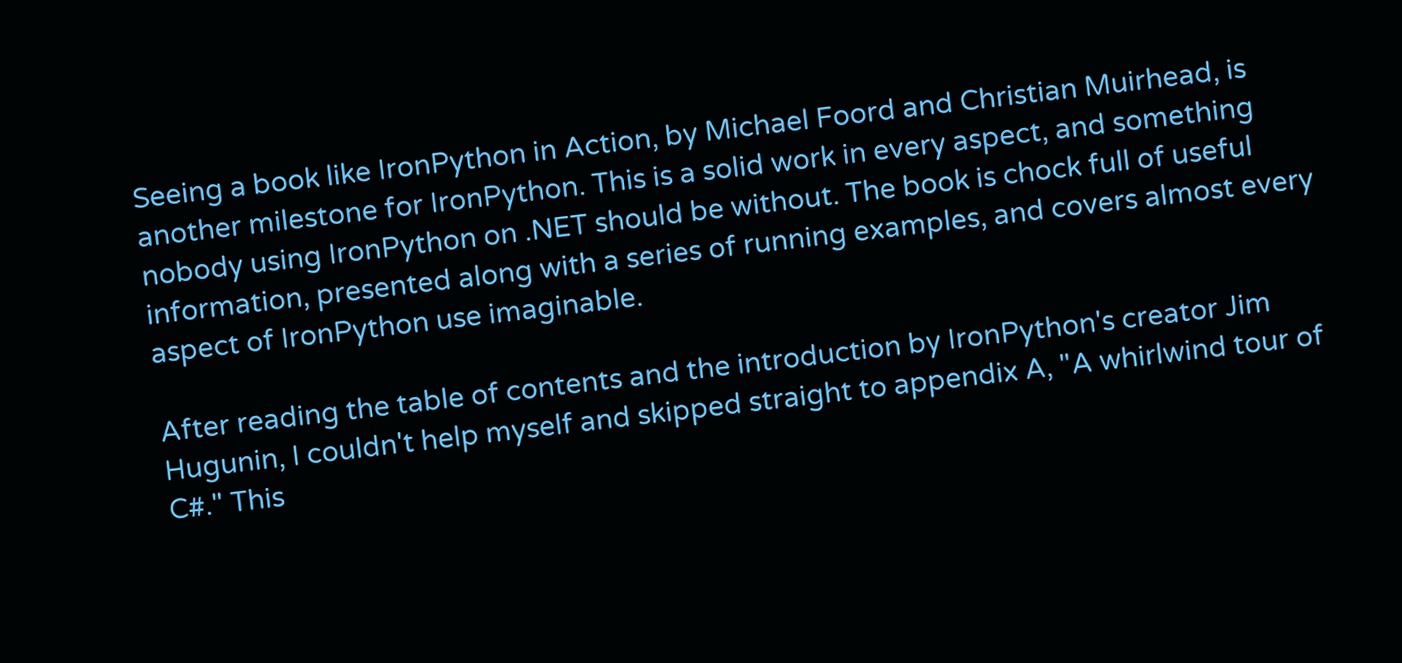Seeing a book like IronPython in Action, by Michael Foord and Christian Muirhead, is another milestone for IronPython. This is a solid work in every aspect, and something nobody using IronPython on .NET should be without. The book is chock full of useful information, presented along with a series of running examples, and covers almost every aspect of IronPython use imaginable.

After reading the table of contents and the introduction by IronPython's creator Jim Hugunin, I couldn't help myself and skipped straight to appendix A, "A whirlwind tour of C#." This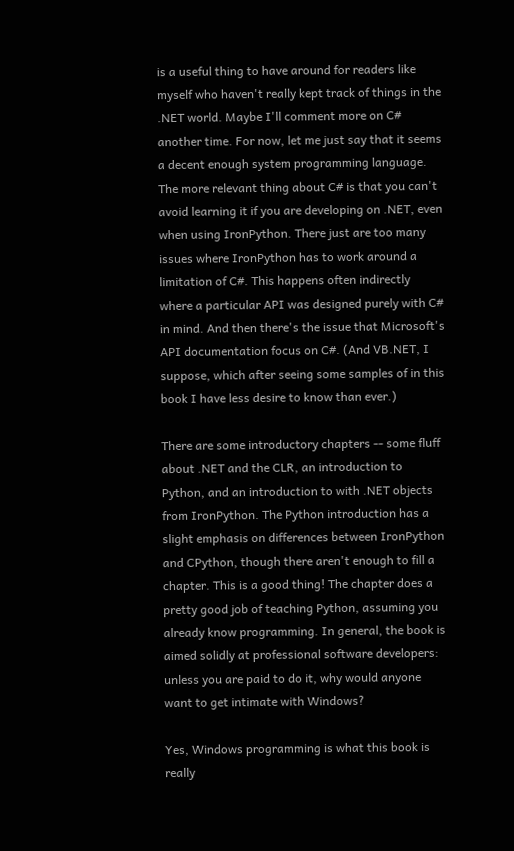is a useful thing to have around for readers like myself who haven't really kept track of things in the .NET world. Maybe I'll comment more on C# another time. For now, let me just say that it seems a decent enough system programming language. The more relevant thing about C# is that you can't avoid learning it if you are developing on .NET, even when using IronPython. There just are too many issues where IronPython has to work around a limitation of C#. This happens often indirectly where a particular API was designed purely with C# in mind. And then there's the issue that Microsoft's API documentation focus on C#. (And VB.NET, I suppose, which after seeing some samples of in this book I have less desire to know than ever.)

There are some introductory chapters -- some fluff about .NET and the CLR, an introduction to Python, and an introduction to with .NET objects from IronPython. The Python introduction has a slight emphasis on differences between IronPython and CPython, though there aren't enough to fill a chapter. This is a good thing! The chapter does a pretty good job of teaching Python, assuming you already know programming. In general, the book is aimed solidly at professional software developers: unless you are paid to do it, why would anyone want to get intimate with Windows?

Yes, Windows programming is what this book is really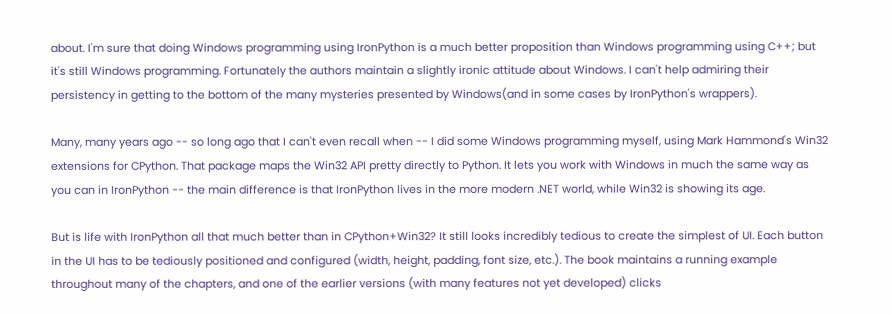about. I'm sure that doing Windows programming using IronPython is a much better proposition than Windows programming using C++; but it's still Windows programming. Fortunately the authors maintain a slightly ironic attitude about Windows. I can't help admiring their persistency in getting to the bottom of the many mysteries presented by Windows(and in some cases by IronPython's wrappers).

Many, many years ago -- so long ago that I can't even recall when -- I did some Windows programming myself, using Mark Hammond's Win32 extensions for CPython. That package maps the Win32 API pretty directly to Python. It lets you work with Windows in much the same way as you can in IronPython -- the main difference is that IronPython lives in the more modern .NET world, while Win32 is showing its age.

But is life with IronPython all that much better than in CPython+Win32? It still looks incredibly tedious to create the simplest of UI. Each button in the UI has to be tediously positioned and configured (width, height, padding, font size, etc.). The book maintains a running example throughout many of the chapters, and one of the earlier versions (with many features not yet developed) clicks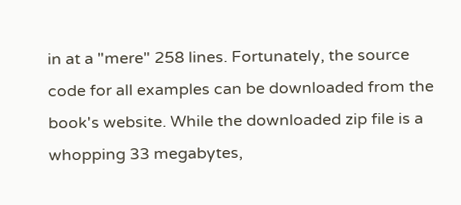in at a "mere" 258 lines. Fortunately, the source code for all examples can be downloaded from the book's website. While the downloaded zip file is a whopping 33 megabytes,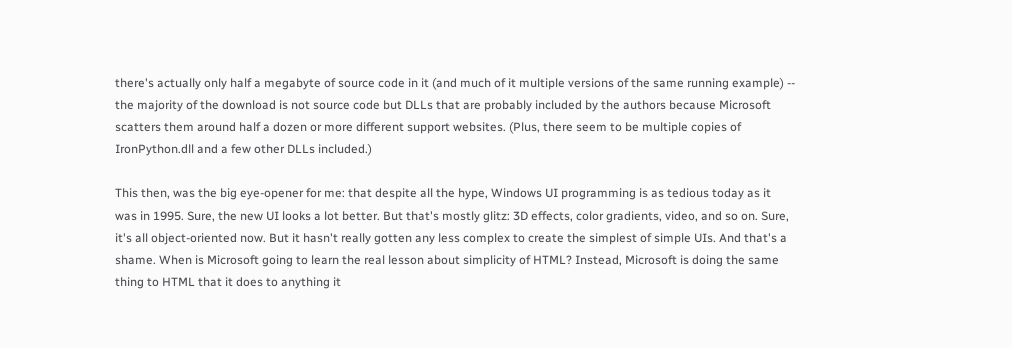there's actually only half a megabyte of source code in it (and much of it multiple versions of the same running example) -- the majority of the download is not source code but DLLs that are probably included by the authors because Microsoft scatters them around half a dozen or more different support websites. (Plus, there seem to be multiple copies of IronPython.dll and a few other DLLs included.)

This then, was the big eye-opener for me: that despite all the hype, Windows UI programming is as tedious today as it was in 1995. Sure, the new UI looks a lot better. But that's mostly glitz: 3D effects, color gradients, video, and so on. Sure, it's all object-oriented now. But it hasn't really gotten any less complex to create the simplest of simple UIs. And that's a shame. When is Microsoft going to learn the real lesson about simplicity of HTML? Instead, Microsoft is doing the same thing to HTML that it does to anything it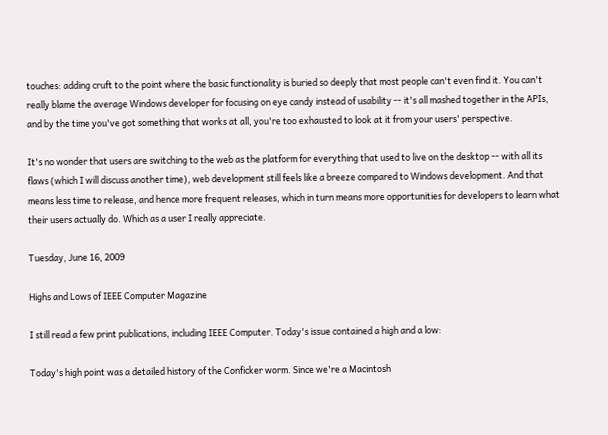touches: adding cruft to the point where the basic functionality is buried so deeply that most people can't even find it. You can't really blame the average Windows developer for focusing on eye candy instead of usability -- it's all mashed together in the APIs, and by the time you've got something that works at all, you're too exhausted to look at it from your users' perspective.

It's no wonder that users are switching to the web as the platform for everything that used to live on the desktop -- with all its flaws (which I will discuss another time), web development still feels like a breeze compared to Windows development. And that means less time to release, and hence more frequent releases, which in turn means more opportunities for developers to learn what their users actually do. Which as a user I really appreciate.

Tuesday, June 16, 2009

Highs and Lows of IEEE Computer Magazine

I still read a few print publications, including IEEE Computer. Today's issue contained a high and a low:

Today's high point was a detailed history of the Conficker worm. Since we're a Macintosh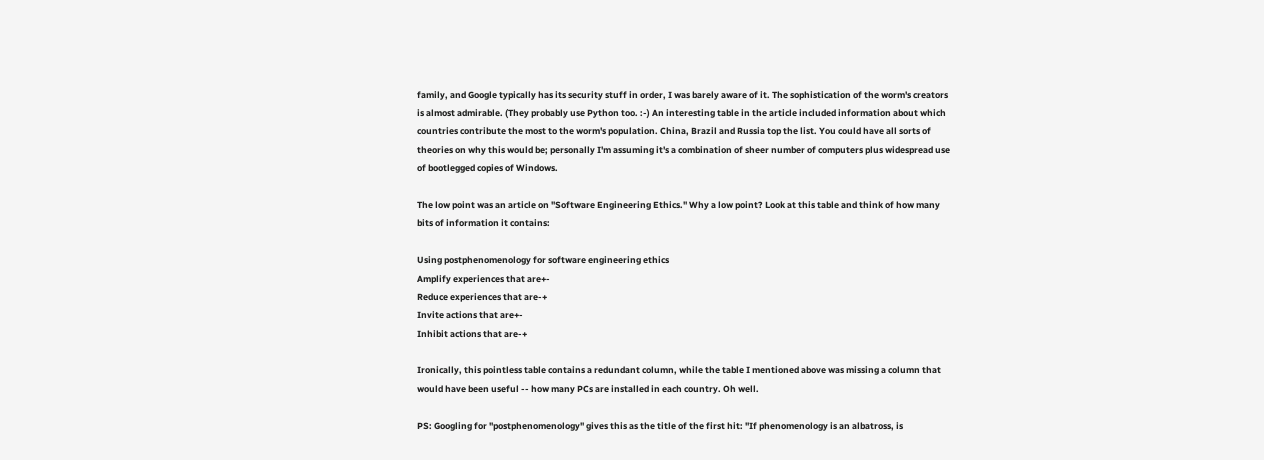family, and Google typically has its security stuff in order, I was barely aware of it. The sophistication of the worm's creators is almost admirable. (They probably use Python too. :-) An interesting table in the article included information about which countries contribute the most to the worm's population. China, Brazil and Russia top the list. You could have all sorts of theories on why this would be; personally I'm assuming it's a combination of sheer number of computers plus widespread use of bootlegged copies of Windows.

The low point was an article on "Software Engineering Ethics." Why a low point? Look at this table and think of how many bits of information it contains:

Using postphenomenology for software engineering ethics
Amplify experiences that are+-
Reduce experiences that are-+
Invite actions that are+-
Inhibit actions that are-+

Ironically, this pointless table contains a redundant column, while the table I mentioned above was missing a column that would have been useful -- how many PCs are installed in each country. Oh well.

PS: Googling for "postphenomenology" gives this as the title of the first hit: "If phenomenology is an albatross, is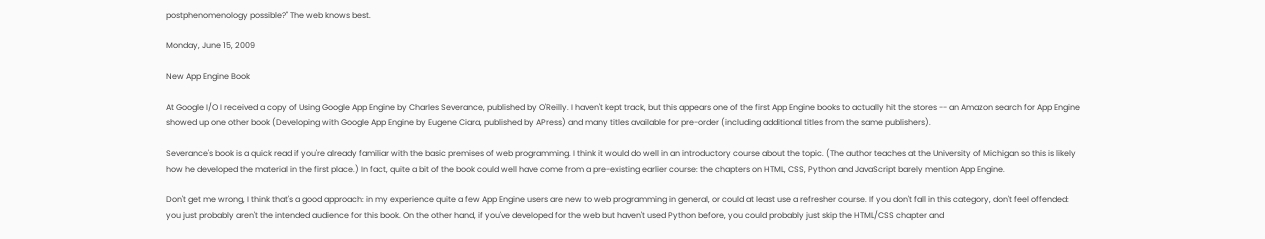postphenomenology possible?" The web knows best.

Monday, June 15, 2009

New App Engine Book

At Google I/O I received a copy of Using Google App Engine by Charles Severance, published by O'Reilly. I haven't kept track, but this appears one of the first App Engine books to actually hit the stores -- an Amazon search for App Engine showed up one other book (Developing with Google App Engine by Eugene Ciara, published by APress) and many titles available for pre-order (including additional titles from the same publishers).

Severance's book is a quick read if you're already familiar with the basic premises of web programming. I think it would do well in an introductory course about the topic. (The author teaches at the University of Michigan so this is likely how he developed the material in the first place.) In fact, quite a bit of the book could well have come from a pre-existing earlier course: the chapters on HTML, CSS, Python and JavaScript barely mention App Engine.

Don't get me wrong, I think that's a good approach: in my experience quite a few App Engine users are new to web programming in general, or could at least use a refresher course. If you don't fall in this category, don't feel offended: you just probably aren't the intended audience for this book. On the other hand, if you've developed for the web but haven't used Python before, you could probably just skip the HTML/CSS chapter and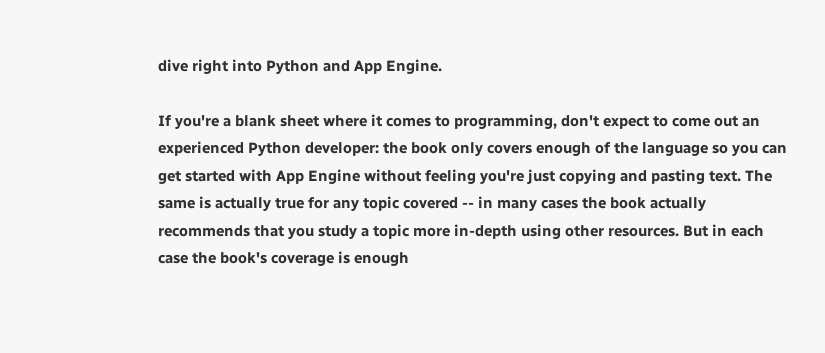dive right into Python and App Engine.

If you're a blank sheet where it comes to programming, don't expect to come out an experienced Python developer: the book only covers enough of the language so you can get started with App Engine without feeling you're just copying and pasting text. The same is actually true for any topic covered -- in many cases the book actually recommends that you study a topic more in-depth using other resources. But in each case the book's coverage is enough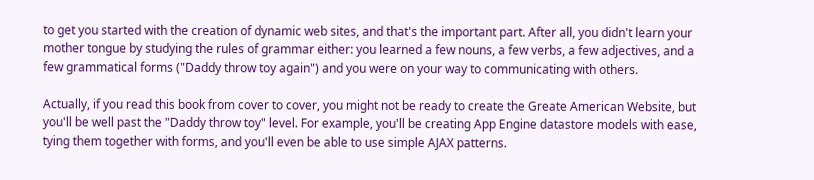to get you started with the creation of dynamic web sites, and that's the important part. After all, you didn't learn your mother tongue by studying the rules of grammar either: you learned a few nouns, a few verbs, a few adjectives, and a few grammatical forms ("Daddy throw toy again") and you were on your way to communicating with others.

Actually, if you read this book from cover to cover, you might not be ready to create the Greate American Website, but you'll be well past the "Daddy throw toy" level. For example, you'll be creating App Engine datastore models with ease, tying them together with forms, and you'll even be able to use simple AJAX patterns.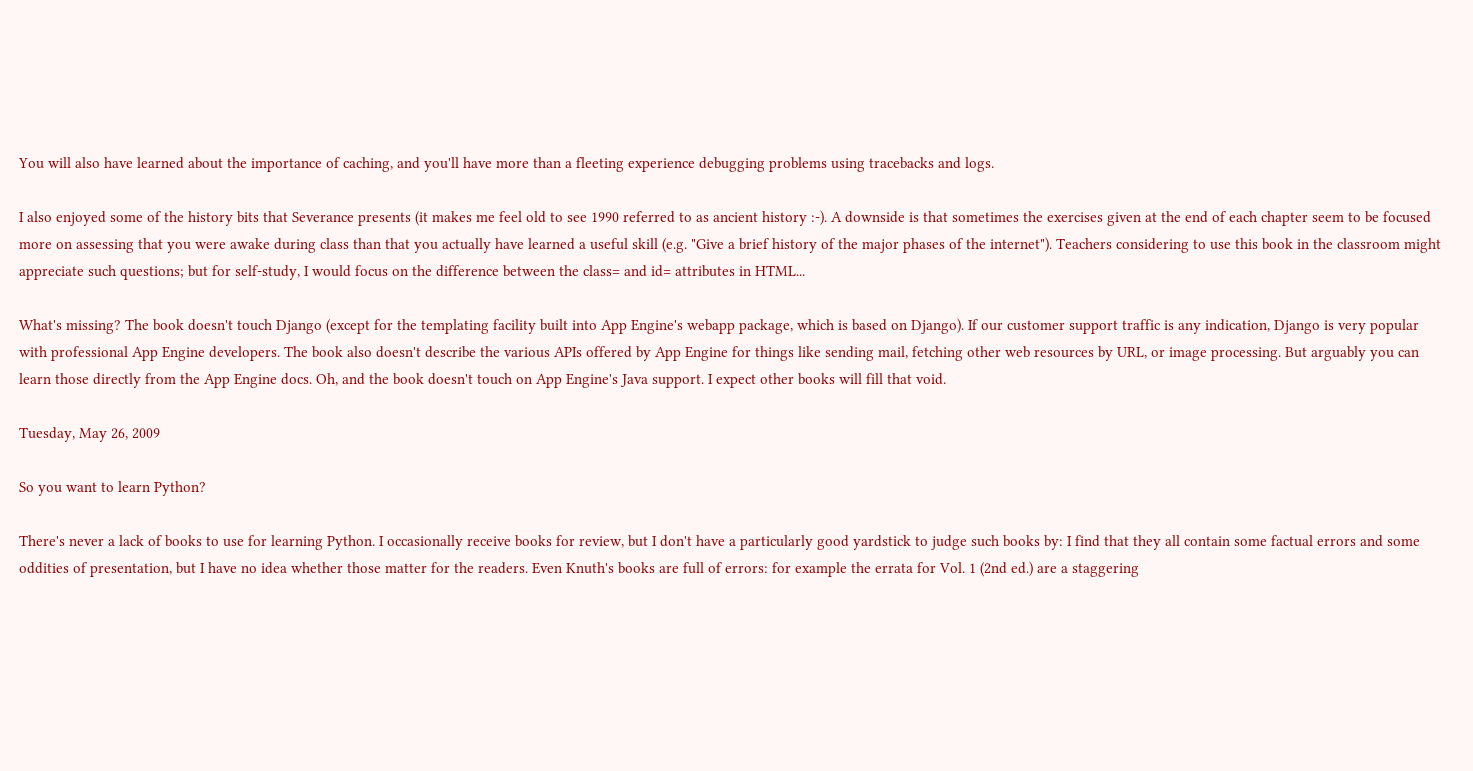You will also have learned about the importance of caching, and you'll have more than a fleeting experience debugging problems using tracebacks and logs.

I also enjoyed some of the history bits that Severance presents (it makes me feel old to see 1990 referred to as ancient history :-). A downside is that sometimes the exercises given at the end of each chapter seem to be focused more on assessing that you were awake during class than that you actually have learned a useful skill (e.g. "Give a brief history of the major phases of the internet"). Teachers considering to use this book in the classroom might appreciate such questions; but for self-study, I would focus on the difference between the class= and id= attributes in HTML...

What's missing? The book doesn't touch Django (except for the templating facility built into App Engine's webapp package, which is based on Django). If our customer support traffic is any indication, Django is very popular with professional App Engine developers. The book also doesn't describe the various APIs offered by App Engine for things like sending mail, fetching other web resources by URL, or image processing. But arguably you can learn those directly from the App Engine docs. Oh, and the book doesn't touch on App Engine's Java support. I expect other books will fill that void.

Tuesday, May 26, 2009

So you want to learn Python?

There's never a lack of books to use for learning Python. I occasionally receive books for review, but I don't have a particularly good yardstick to judge such books by: I find that they all contain some factual errors and some oddities of presentation, but I have no idea whether those matter for the readers. Even Knuth's books are full of errors: for example the errata for Vol. 1 (2nd ed.) are a staggering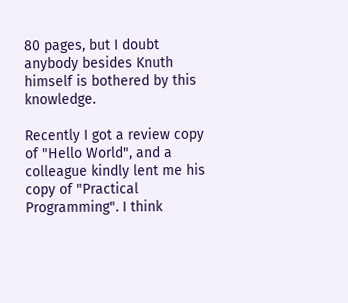80 pages, but I doubt anybody besides Knuth himself is bothered by this knowledge.

Recently I got a review copy of "Hello World", and a colleague kindly lent me his copy of "Practical Programming". I think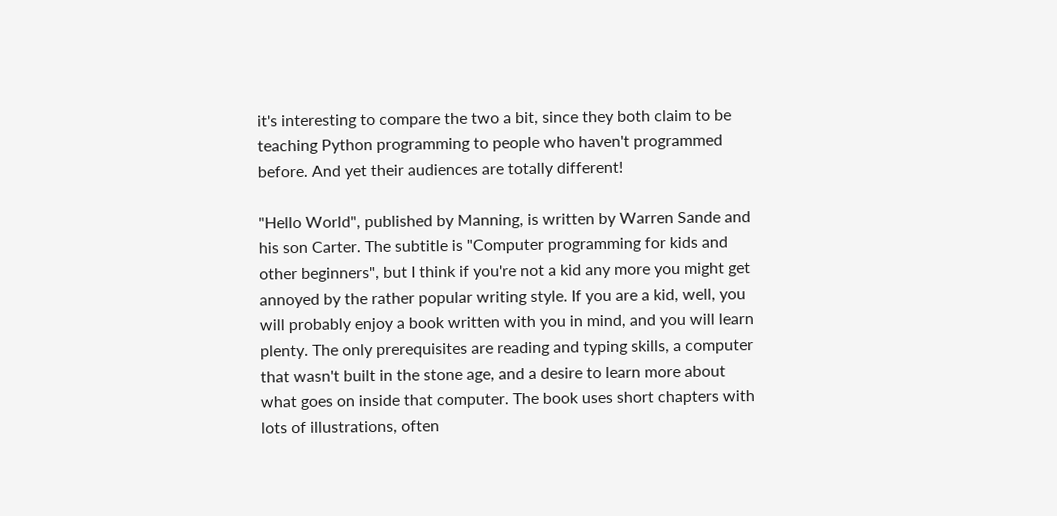it's interesting to compare the two a bit, since they both claim to be teaching Python programming to people who haven't programmed before. And yet their audiences are totally different!

"Hello World", published by Manning, is written by Warren Sande and his son Carter. The subtitle is "Computer programming for kids and other beginners", but I think if you're not a kid any more you might get annoyed by the rather popular writing style. If you are a kid, well, you will probably enjoy a book written with you in mind, and you will learn plenty. The only prerequisites are reading and typing skills, a computer that wasn't built in the stone age, and a desire to learn more about what goes on inside that computer. The book uses short chapters with lots of illustrations, often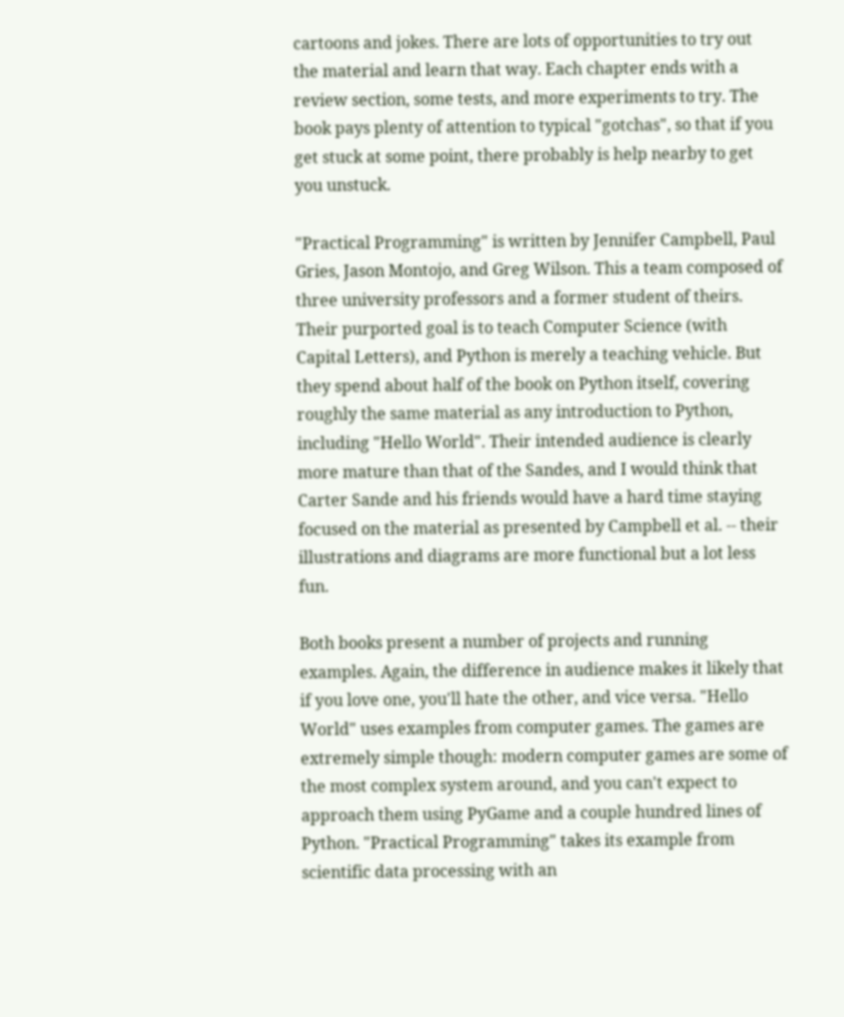cartoons and jokes. There are lots of opportunities to try out the material and learn that way. Each chapter ends with a review section, some tests, and more experiments to try. The book pays plenty of attention to typical "gotchas", so that if you get stuck at some point, there probably is help nearby to get you unstuck.

"Practical Programming" is written by Jennifer Campbell, Paul Gries, Jason Montojo, and Greg Wilson. This a team composed of three university professors and a former student of theirs. Their purported goal is to teach Computer Science (with Capital Letters), and Python is merely a teaching vehicle. But they spend about half of the book on Python itself, covering roughly the same material as any introduction to Python, including "Hello World". Their intended audience is clearly more mature than that of the Sandes, and I would think that Carter Sande and his friends would have a hard time staying focused on the material as presented by Campbell et al. -- their illustrations and diagrams are more functional but a lot less fun.

Both books present a number of projects and running examples. Again, the difference in audience makes it likely that if you love one, you'll hate the other, and vice versa. "Hello World" uses examples from computer games. The games are extremely simple though: modern computer games are some of the most complex system around, and you can't expect to approach them using PyGame and a couple hundred lines of Python. "Practical Programming" takes its example from scientific data processing with an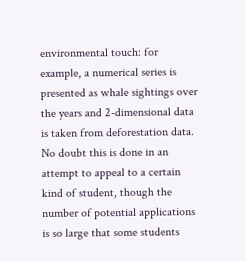environmental touch: for example, a numerical series is presented as whale sightings over the years and 2-dimensional data is taken from deforestation data. No doubt this is done in an attempt to appeal to a certain kind of student, though the number of potential applications is so large that some students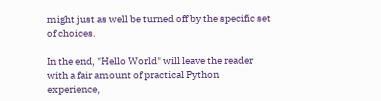might just as well be turned off by the specific set of choices.

In the end, "Hello World" will leave the reader with a fair amount of practical Python experience,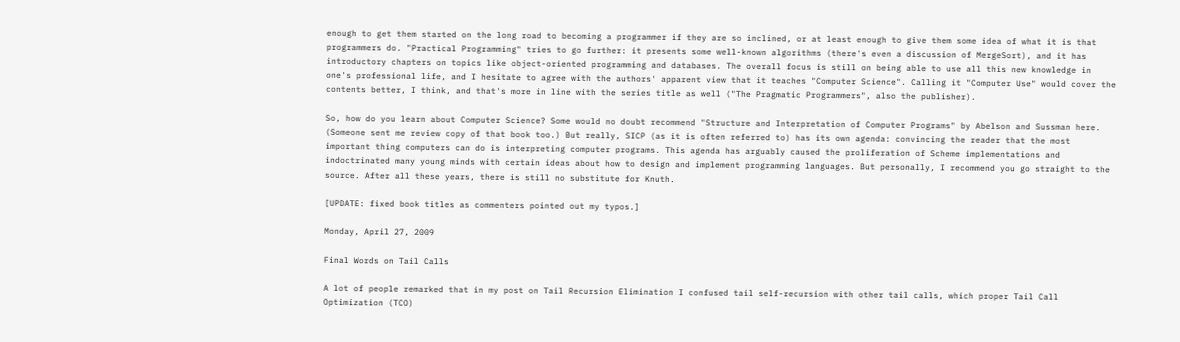enough to get them started on the long road to becoming a programmer if they are so inclined, or at least enough to give them some idea of what it is that programmers do. "Practical Programming" tries to go further: it presents some well-known algorithms (there's even a discussion of MergeSort), and it has introductory chapters on topics like object-oriented programming and databases. The overall focus is still on being able to use all this new knowledge in one's professional life, and I hesitate to agree with the authors' apparent view that it teaches "Computer Science". Calling it "Computer Use" would cover the contents better, I think, and that's more in line with the series title as well ("The Pragmatic Programmers", also the publisher).

So, how do you learn about Computer Science? Some would no doubt recommend "Structure and Interpretation of Computer Programs" by Abelson and Sussman here. (Someone sent me review copy of that book too.) But really, SICP (as it is often referred to) has its own agenda: convincing the reader that the most important thing computers can do is interpreting computer programs. This agenda has arguably caused the proliferation of Scheme implementations and indoctrinated many young minds with certain ideas about how to design and implement programming languages. But personally, I recommend you go straight to the source. After all these years, there is still no substitute for Knuth.

[UPDATE: fixed book titles as commenters pointed out my typos.]

Monday, April 27, 2009

Final Words on Tail Calls

A lot of people remarked that in my post on Tail Recursion Elimination I confused tail self-recursion with other tail calls, which proper Tail Call Optimization (TCO)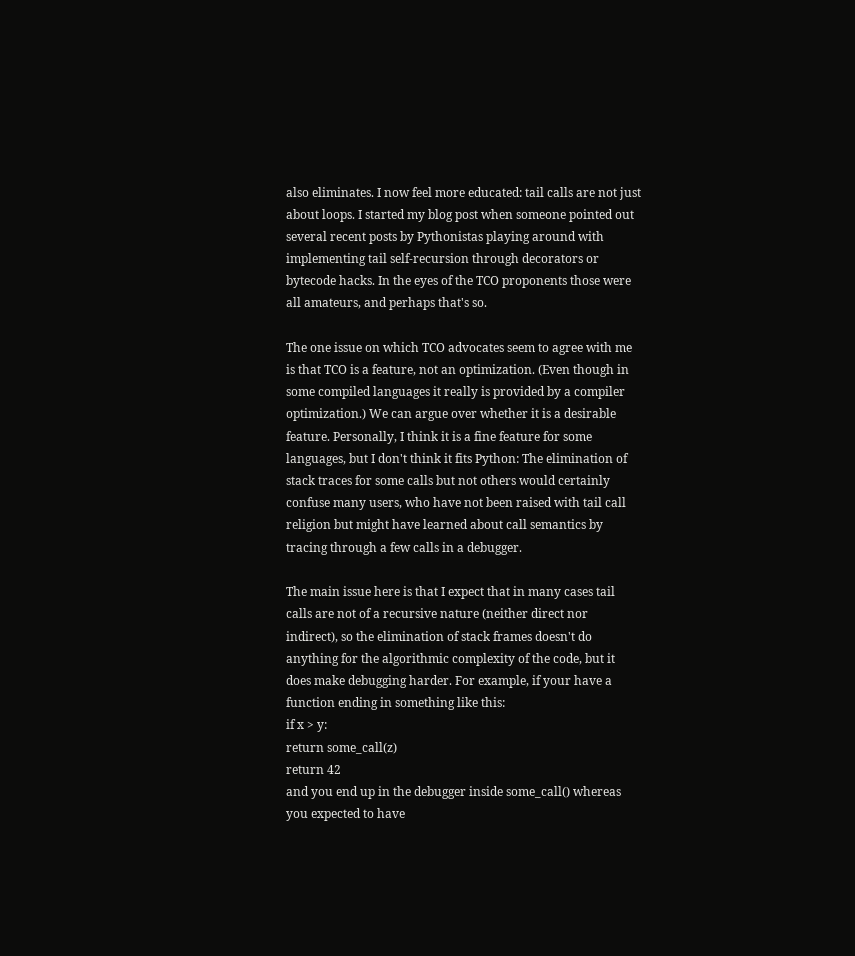also eliminates. I now feel more educated: tail calls are not just about loops. I started my blog post when someone pointed out several recent posts by Pythonistas playing around with implementing tail self-recursion through decorators or bytecode hacks. In the eyes of the TCO proponents those were all amateurs, and perhaps that's so.

The one issue on which TCO advocates seem to agree with me is that TCO is a feature, not an optimization. (Even though in some compiled languages it really is provided by a compiler optimization.) We can argue over whether it is a desirable feature. Personally, I think it is a fine feature for some languages, but I don't think it fits Python: The elimination of stack traces for some calls but not others would certainly confuse many users, who have not been raised with tail call religion but might have learned about call semantics by tracing through a few calls in a debugger.

The main issue here is that I expect that in many cases tail calls are not of a recursive nature (neither direct nor indirect), so the elimination of stack frames doesn't do anything for the algorithmic complexity of the code, but it does make debugging harder. For example, if your have a function ending in something like this:
if x > y:
return some_call(z)
return 42
and you end up in the debugger inside some_call() whereas you expected to have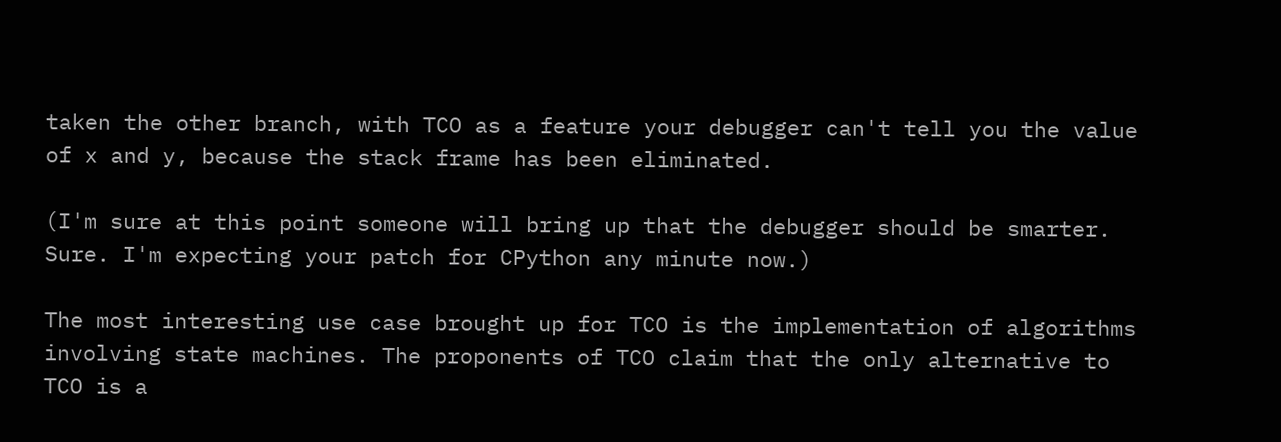taken the other branch, with TCO as a feature your debugger can't tell you the value of x and y, because the stack frame has been eliminated.

(I'm sure at this point someone will bring up that the debugger should be smarter. Sure. I'm expecting your patch for CPython any minute now.)

The most interesting use case brought up for TCO is the implementation of algorithms involving state machines. The proponents of TCO claim that the only alternative to TCO is a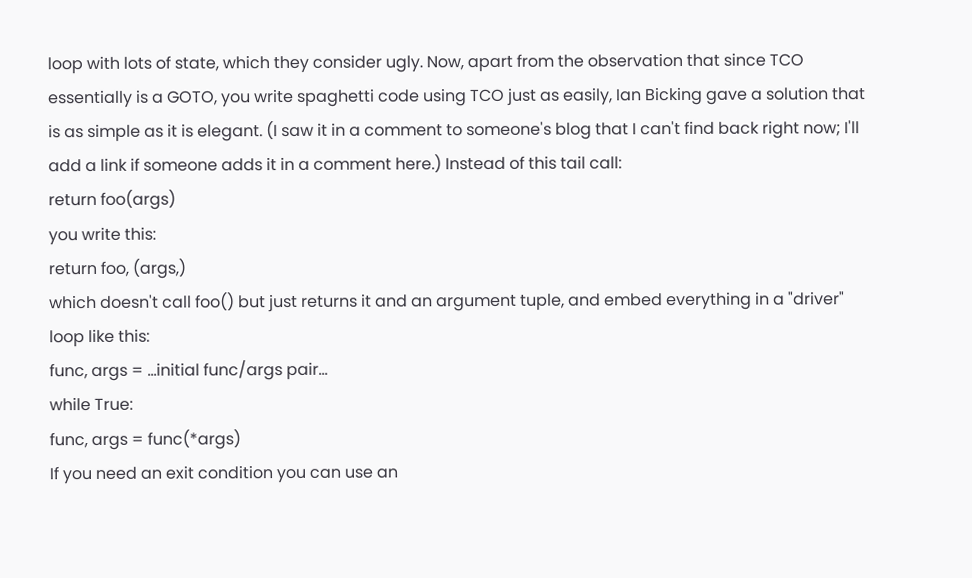loop with lots of state, which they consider ugly. Now, apart from the observation that since TCO essentially is a GOTO, you write spaghetti code using TCO just as easily, Ian Bicking gave a solution that is as simple as it is elegant. (I saw it in a comment to someone's blog that I can't find back right now; I'll add a link if someone adds it in a comment here.) Instead of this tail call:
return foo(args)
you write this:
return foo, (args,)
which doesn't call foo() but just returns it and an argument tuple, and embed everything in a "driver" loop like this:
func, args = ...initial func/args pair...
while True:
func, args = func(*args)
If you need an exit condition you can use an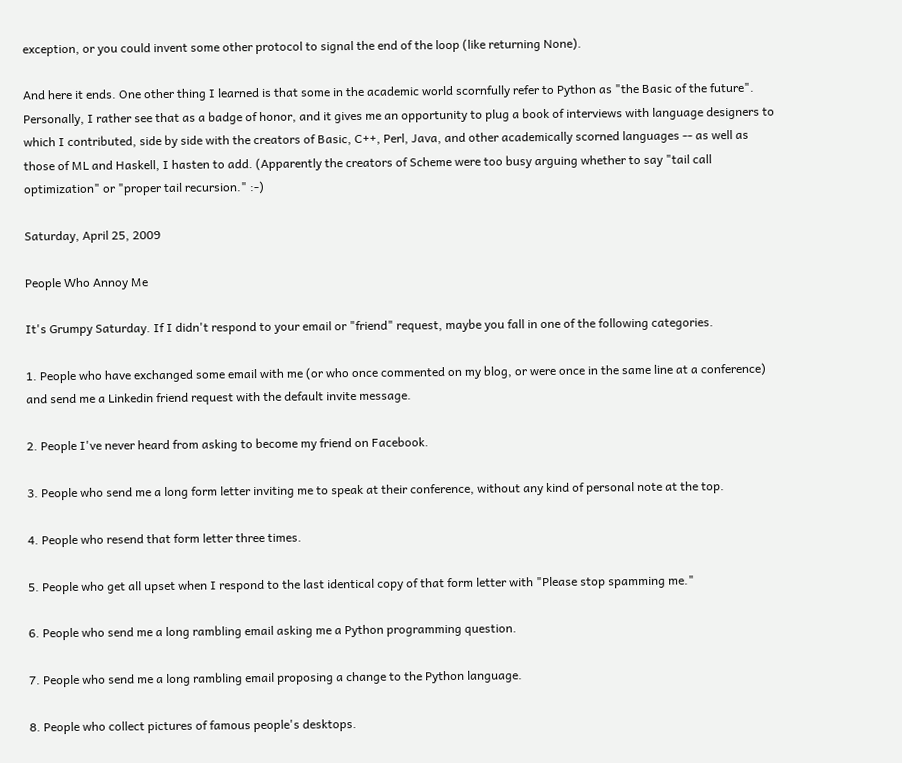exception, or you could invent some other protocol to signal the end of the loop (like returning None).

And here it ends. One other thing I learned is that some in the academic world scornfully refer to Python as "the Basic of the future". Personally, I rather see that as a badge of honor, and it gives me an opportunity to plug a book of interviews with language designers to which I contributed, side by side with the creators of Basic, C++, Perl, Java, and other academically scorned languages -- as well as those of ML and Haskell, I hasten to add. (Apparently the creators of Scheme were too busy arguing whether to say "tail call optimization" or "proper tail recursion." :-)

Saturday, April 25, 2009

People Who Annoy Me

It's Grumpy Saturday. If I didn't respond to your email or "friend" request, maybe you fall in one of the following categories.

1. People who have exchanged some email with me (or who once commented on my blog, or were once in the same line at a conference) and send me a Linkedin friend request with the default invite message.

2. People I've never heard from asking to become my friend on Facebook.

3. People who send me a long form letter inviting me to speak at their conference, without any kind of personal note at the top.

4. People who resend that form letter three times.

5. People who get all upset when I respond to the last identical copy of that form letter with "Please stop spamming me."

6. People who send me a long rambling email asking me a Python programming question.

7. People who send me a long rambling email proposing a change to the Python language.

8. People who collect pictures of famous people's desktops.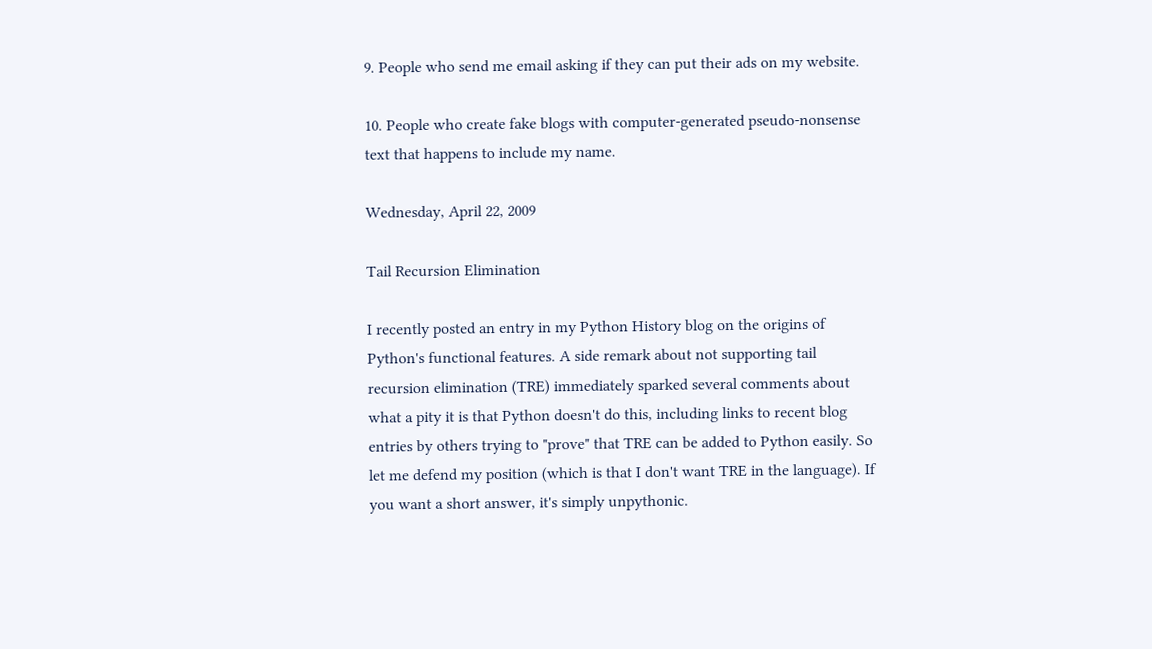9. People who send me email asking if they can put their ads on my website.

10. People who create fake blogs with computer-generated pseudo-nonsense text that happens to include my name.

Wednesday, April 22, 2009

Tail Recursion Elimination

I recently posted an entry in my Python History blog on the origins of Python's functional features. A side remark about not supporting tail recursion elimination (TRE) immediately sparked several comments about what a pity it is that Python doesn't do this, including links to recent blog entries by others trying to "prove" that TRE can be added to Python easily. So let me defend my position (which is that I don't want TRE in the language). If you want a short answer, it's simply unpythonic.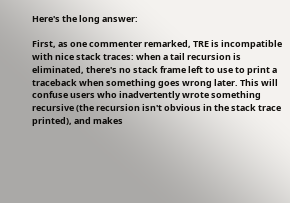Here's the long answer:

First, as one commenter remarked, TRE is incompatible with nice stack traces: when a tail recursion is eliminated, there's no stack frame left to use to print a traceback when something goes wrong later. This will confuse users who inadvertently wrote something recursive (the recursion isn't obvious in the stack trace printed), and makes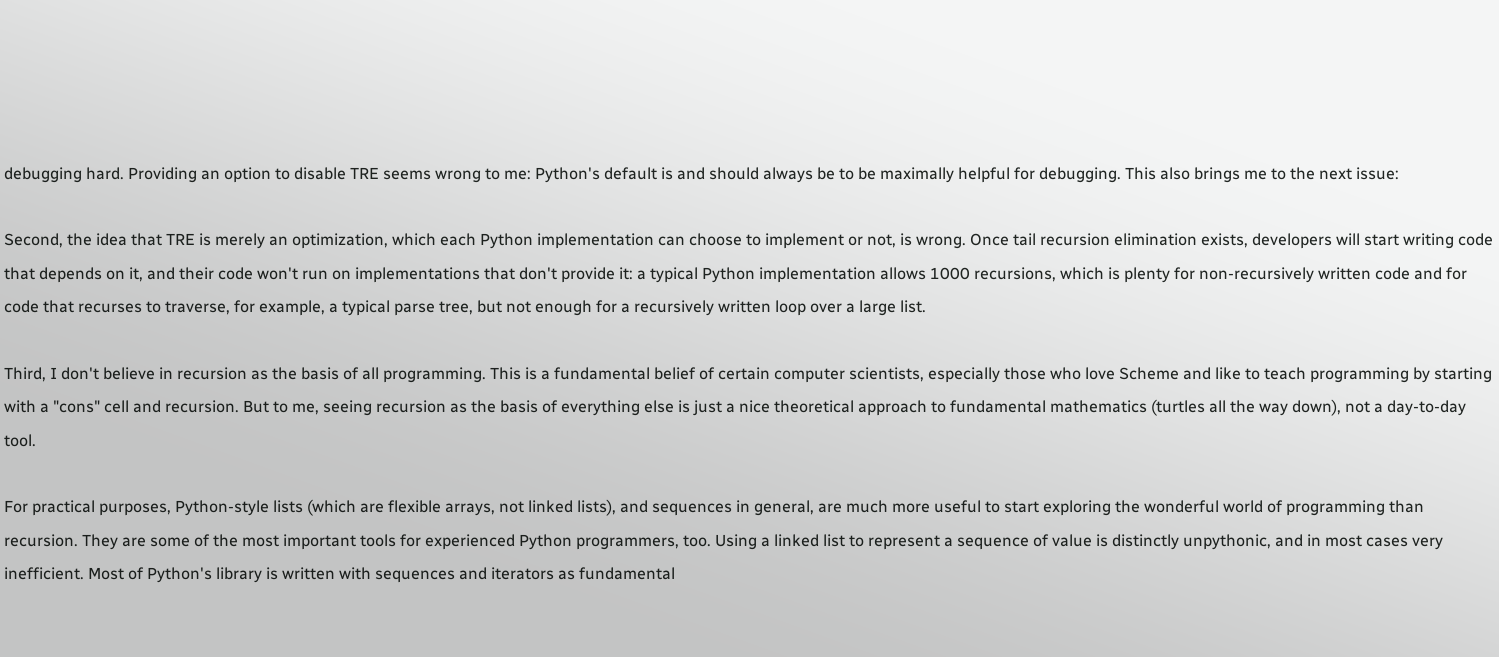debugging hard. Providing an option to disable TRE seems wrong to me: Python's default is and should always be to be maximally helpful for debugging. This also brings me to the next issue:

Second, the idea that TRE is merely an optimization, which each Python implementation can choose to implement or not, is wrong. Once tail recursion elimination exists, developers will start writing code that depends on it, and their code won't run on implementations that don't provide it: a typical Python implementation allows 1000 recursions, which is plenty for non-recursively written code and for code that recurses to traverse, for example, a typical parse tree, but not enough for a recursively written loop over a large list.

Third, I don't believe in recursion as the basis of all programming. This is a fundamental belief of certain computer scientists, especially those who love Scheme and like to teach programming by starting with a "cons" cell and recursion. But to me, seeing recursion as the basis of everything else is just a nice theoretical approach to fundamental mathematics (turtles all the way down), not a day-to-day tool.

For practical purposes, Python-style lists (which are flexible arrays, not linked lists), and sequences in general, are much more useful to start exploring the wonderful world of programming than recursion. They are some of the most important tools for experienced Python programmers, too. Using a linked list to represent a sequence of value is distinctly unpythonic, and in most cases very inefficient. Most of Python's library is written with sequences and iterators as fundamental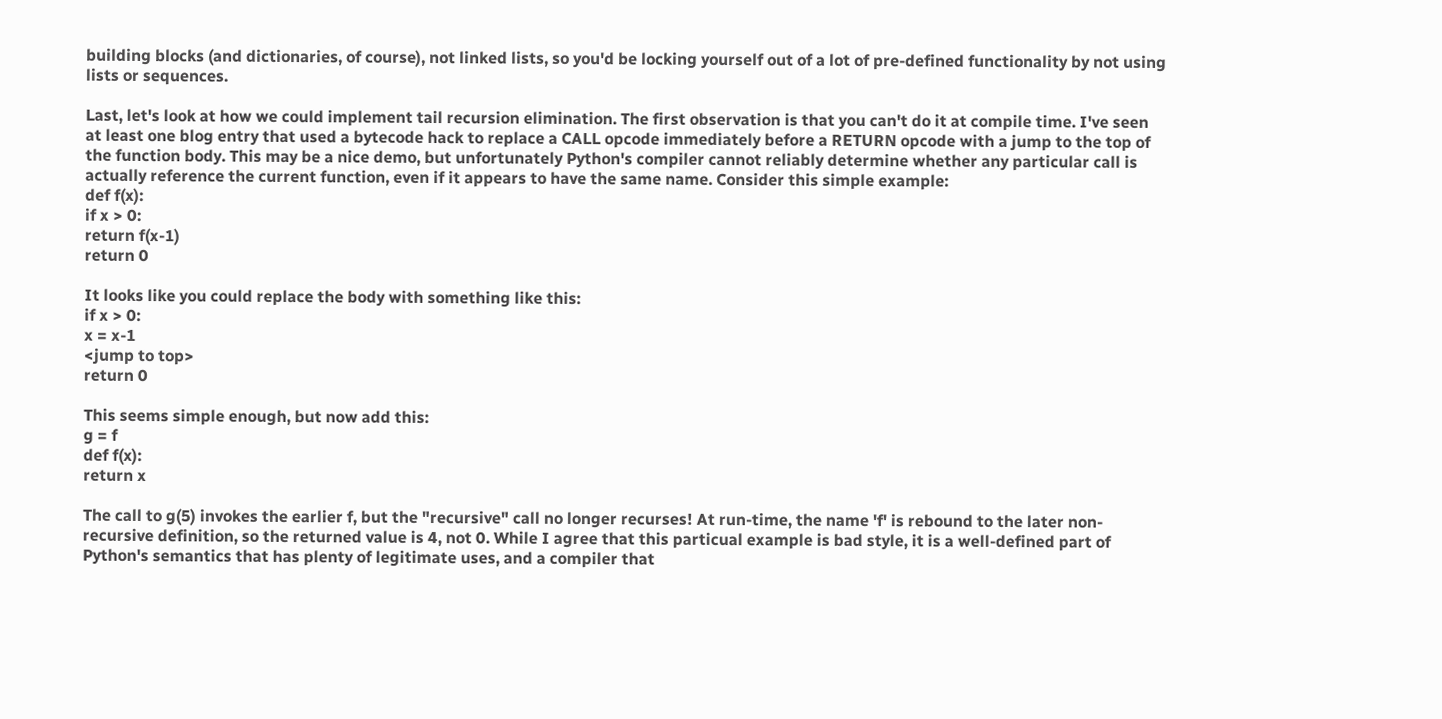building blocks (and dictionaries, of course), not linked lists, so you'd be locking yourself out of a lot of pre-defined functionality by not using lists or sequences.

Last, let's look at how we could implement tail recursion elimination. The first observation is that you can't do it at compile time. I've seen at least one blog entry that used a bytecode hack to replace a CALL opcode immediately before a RETURN opcode with a jump to the top of the function body. This may be a nice demo, but unfortunately Python's compiler cannot reliably determine whether any particular call is actually reference the current function, even if it appears to have the same name. Consider this simple example:
def f(x):
if x > 0:
return f(x-1)
return 0

It looks like you could replace the body with something like this:
if x > 0:
x = x-1
<jump to top>
return 0

This seems simple enough, but now add this:
g = f
def f(x):
return x

The call to g(5) invokes the earlier f, but the "recursive" call no longer recurses! At run-time, the name 'f' is rebound to the later non-recursive definition, so the returned value is 4, not 0. While I agree that this particual example is bad style, it is a well-defined part of Python's semantics that has plenty of legitimate uses, and a compiler that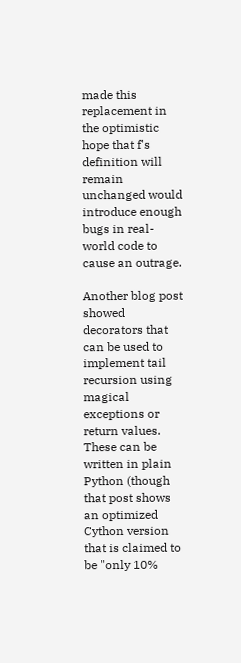made this replacement in the optimistic hope that f's definition will remain unchanged would introduce enough bugs in real-world code to cause an outrage.

Another blog post showed decorators that can be used to implement tail recursion using magical exceptions or return values. These can be written in plain Python (though that post shows an optimized Cython version that is claimed to be "only 10%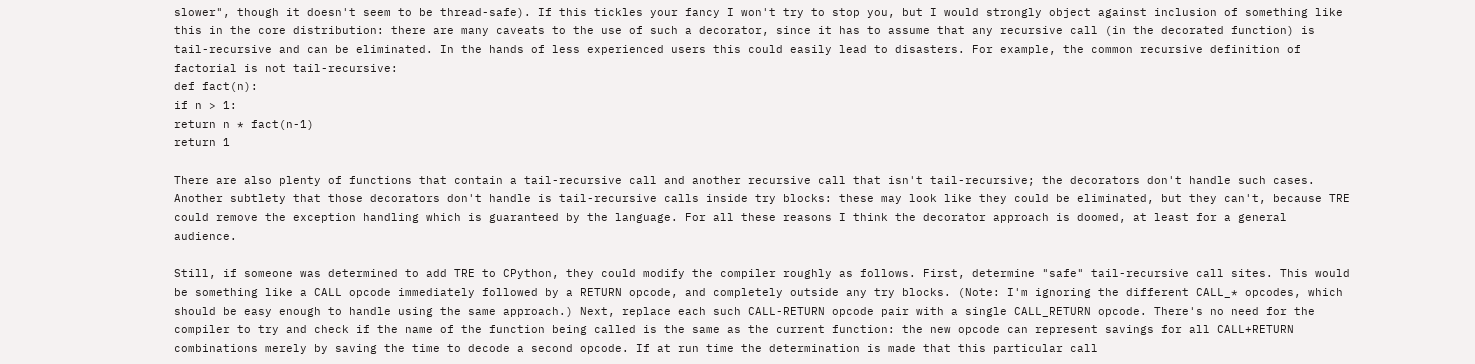slower", though it doesn't seem to be thread-safe). If this tickles your fancy I won't try to stop you, but I would strongly object against inclusion of something like this in the core distribution: there are many caveats to the use of such a decorator, since it has to assume that any recursive call (in the decorated function) is tail-recursive and can be eliminated. In the hands of less experienced users this could easily lead to disasters. For example, the common recursive definition of factorial is not tail-recursive:
def fact(n):
if n > 1:
return n * fact(n-1)
return 1

There are also plenty of functions that contain a tail-recursive call and another recursive call that isn't tail-recursive; the decorators don't handle such cases. Another subtlety that those decorators don't handle is tail-recursive calls inside try blocks: these may look like they could be eliminated, but they can't, because TRE could remove the exception handling which is guaranteed by the language. For all these reasons I think the decorator approach is doomed, at least for a general audience.

Still, if someone was determined to add TRE to CPython, they could modify the compiler roughly as follows. First, determine "safe" tail-recursive call sites. This would be something like a CALL opcode immediately followed by a RETURN opcode, and completely outside any try blocks. (Note: I'm ignoring the different CALL_* opcodes, which should be easy enough to handle using the same approach.) Next, replace each such CALL-RETURN opcode pair with a single CALL_RETURN opcode. There's no need for the compiler to try and check if the name of the function being called is the same as the current function: the new opcode can represent savings for all CALL+RETURN combinations merely by saving the time to decode a second opcode. If at run time the determination is made that this particular call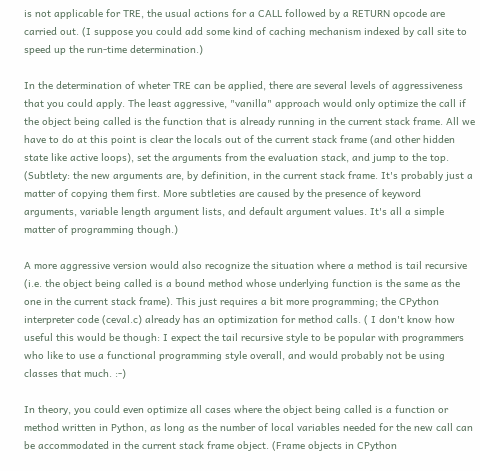is not applicable for TRE, the usual actions for a CALL followed by a RETURN opcode are carried out. (I suppose you could add some kind of caching mechanism indexed by call site to speed up the run-time determination.)

In the determination of wheter TRE can be applied, there are several levels of aggressiveness that you could apply. The least aggressive, "vanilla" approach would only optimize the call if the object being called is the function that is already running in the current stack frame. All we have to do at this point is clear the locals out of the current stack frame (and other hidden state like active loops), set the arguments from the evaluation stack, and jump to the top. (Subtlety: the new arguments are, by definition, in the current stack frame. It's probably just a matter of copying them first. More subtleties are caused by the presence of keyword arguments, variable length argument lists, and default argument values. It's all a simple matter of programming though.)

A more aggressive version would also recognize the situation where a method is tail recursive (i.e. the object being called is a bound method whose underlying function is the same as the one in the current stack frame). This just requires a bit more programming; the CPython interpreter code (ceval.c) already has an optimization for method calls. ( I don't know how useful this would be though: I expect the tail recursive style to be popular with programmers who like to use a functional programming style overall, and would probably not be using classes that much. :-)

In theory, you could even optimize all cases where the object being called is a function or method written in Python, as long as the number of local variables needed for the new call can be accommodated in the current stack frame object. (Frame objects in CPython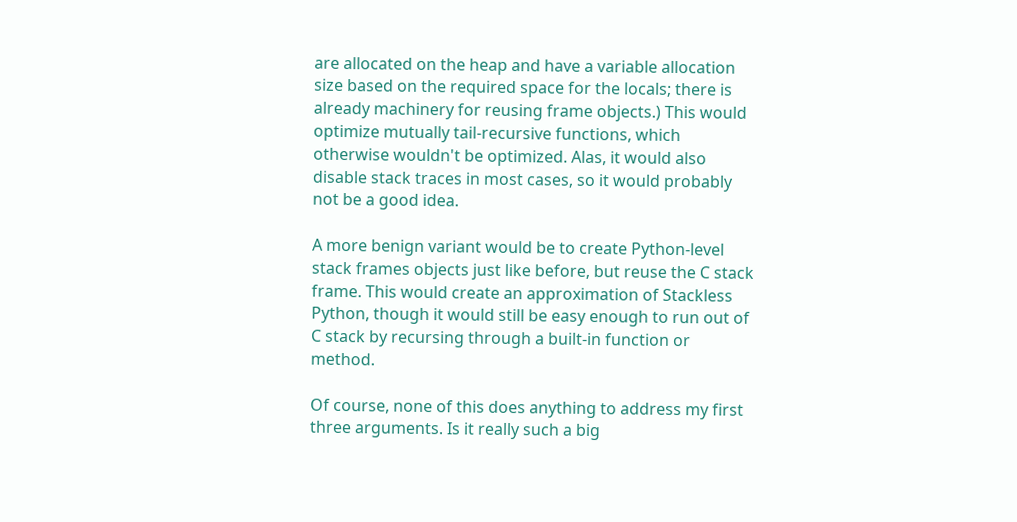are allocated on the heap and have a variable allocation size based on the required space for the locals; there is already machinery for reusing frame objects.) This would optimize mutually tail-recursive functions, which otherwise wouldn't be optimized. Alas, it would also disable stack traces in most cases, so it would probably not be a good idea.

A more benign variant would be to create Python-level stack frames objects just like before, but reuse the C stack frame. This would create an approximation of Stackless Python, though it would still be easy enough to run out of C stack by recursing through a built-in function or method.

Of course, none of this does anything to address my first three arguments. Is it really such a big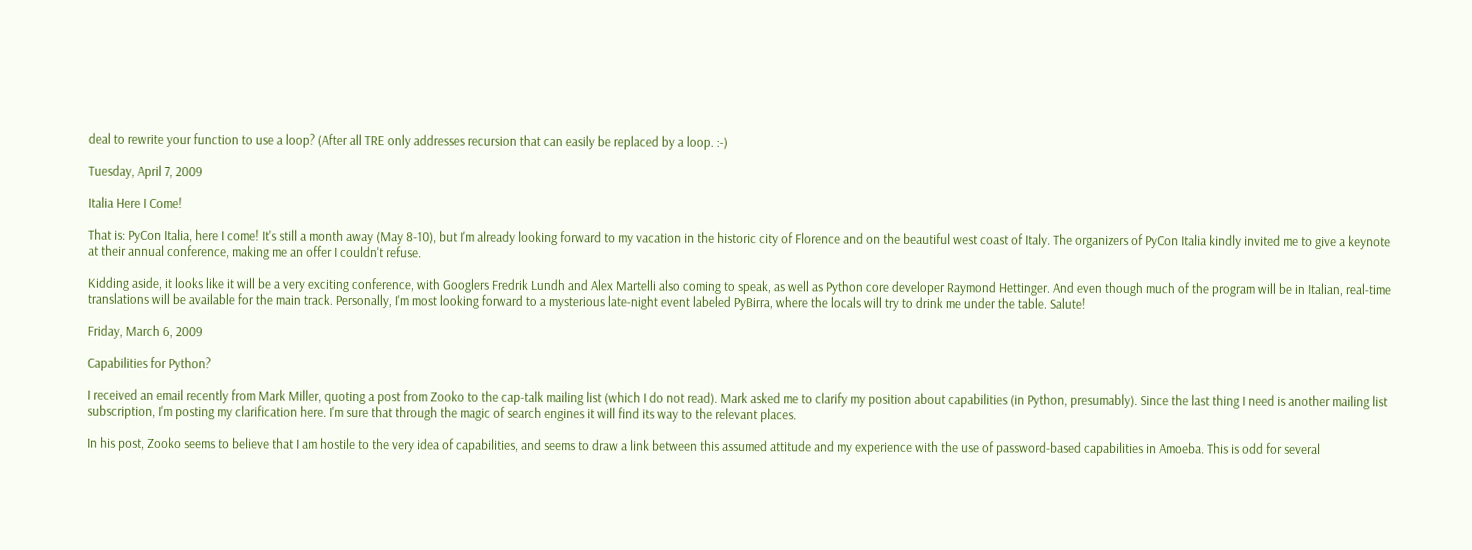deal to rewrite your function to use a loop? (After all TRE only addresses recursion that can easily be replaced by a loop. :-)

Tuesday, April 7, 2009

Italia Here I Come!

That is: PyCon Italia, here I come! It's still a month away (May 8-10), but I'm already looking forward to my vacation in the historic city of Florence and on the beautiful west coast of Italy. The organizers of PyCon Italia kindly invited me to give a keynote at their annual conference, making me an offer I couldn't refuse.

Kidding aside, it looks like it will be a very exciting conference, with Googlers Fredrik Lundh and Alex Martelli also coming to speak, as well as Python core developer Raymond Hettinger. And even though much of the program will be in Italian, real-time translations will be available for the main track. Personally, I'm most looking forward to a mysterious late-night event labeled PyBirra, where the locals will try to drink me under the table. Salute!

Friday, March 6, 2009

Capabilities for Python?

I received an email recently from Mark Miller, quoting a post from Zooko to the cap-talk mailing list (which I do not read). Mark asked me to clarify my position about capabilities (in Python, presumably). Since the last thing I need is another mailing list subscription, I'm posting my clarification here. I'm sure that through the magic of search engines it will find its way to the relevant places.

In his post, Zooko seems to believe that I am hostile to the very idea of capabilities, and seems to draw a link between this assumed attitude and my experience with the use of password-based capabilities in Amoeba. This is odd for several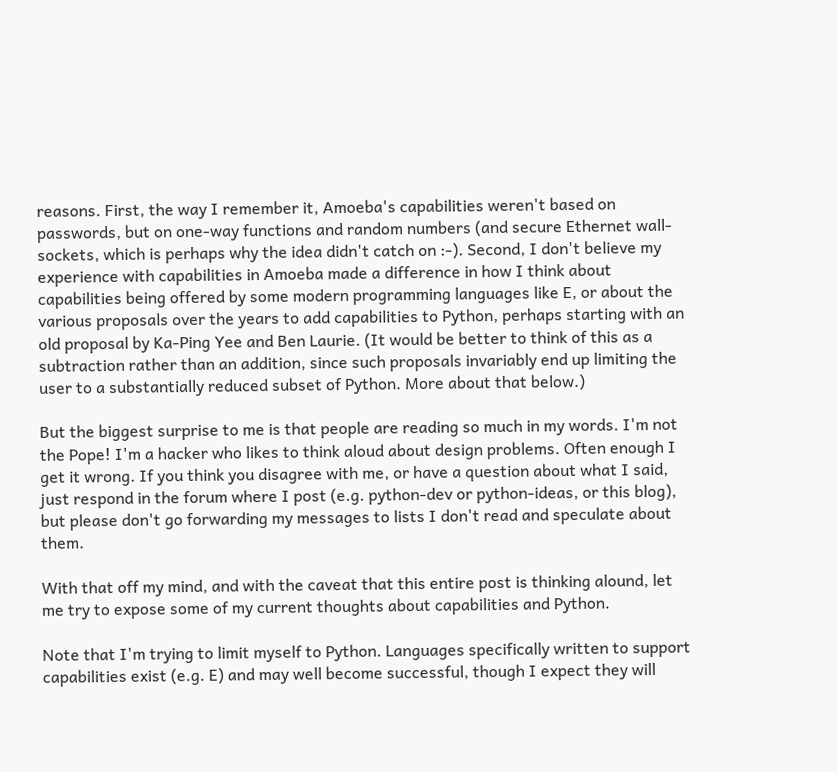reasons. First, the way I remember it, Amoeba's capabilities weren't based on passwords, but on one-way functions and random numbers (and secure Ethernet wall-sockets, which is perhaps why the idea didn't catch on :-). Second, I don't believe my experience with capabilities in Amoeba made a difference in how I think about capabilities being offered by some modern programming languages like E, or about the various proposals over the years to add capabilities to Python, perhaps starting with an old proposal by Ka-Ping Yee and Ben Laurie. (It would be better to think of this as a subtraction rather than an addition, since such proposals invariably end up limiting the user to a substantially reduced subset of Python. More about that below.)

But the biggest surprise to me is that people are reading so much in my words. I'm not the Pope! I'm a hacker who likes to think aloud about design problems. Often enough I get it wrong. If you think you disagree with me, or have a question about what I said, just respond in the forum where I post (e.g. python-dev or python-ideas, or this blog), but please don't go forwarding my messages to lists I don't read and speculate about them.

With that off my mind, and with the caveat that this entire post is thinking alound, let me try to expose some of my current thoughts about capabilities and Python.

Note that I'm trying to limit myself to Python. Languages specifically written to support capabilities exist (e.g. E) and may well become successful, though I expect they will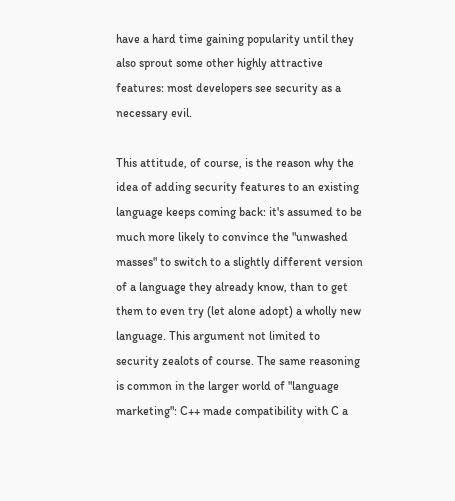have a hard time gaining popularity until they also sprout some other highly attractive features: most developers see security as a necessary evil.

This attitude, of course, is the reason why the idea of adding security features to an existing language keeps coming back: it's assumed to be much more likely to convince the "unwashed masses" to switch to a slightly different version of a language they already know, than to get them to even try (let alone adopt) a wholly new language. This argument not limited to security zealots of course. The same reasoning is common in the larger world of "language marketing": C++ made compatibility with C a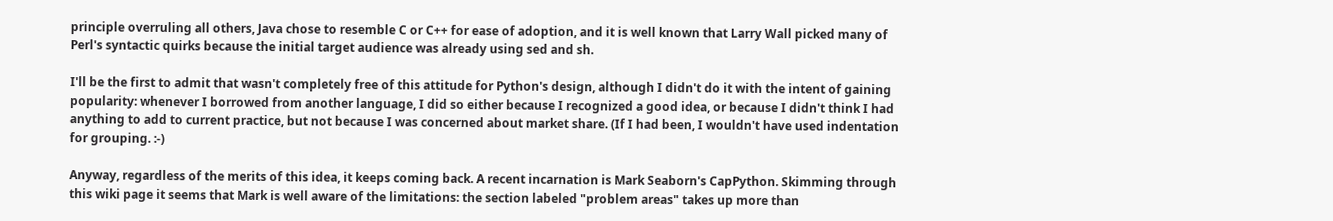principle overruling all others, Java chose to resemble C or C++ for ease of adoption, and it is well known that Larry Wall picked many of Perl's syntactic quirks because the initial target audience was already using sed and sh.

I'll be the first to admit that wasn't completely free of this attitude for Python's design, although I didn't do it with the intent of gaining popularity: whenever I borrowed from another language, I did so either because I recognized a good idea, or because I didn't think I had anything to add to current practice, but not because I was concerned about market share. (If I had been, I wouldn't have used indentation for grouping. :-)

Anyway, regardless of the merits of this idea, it keeps coming back. A recent incarnation is Mark Seaborn's CapPython. Skimming through this wiki page it seems that Mark is well aware of the limitations: the section labeled "problem areas" takes up more than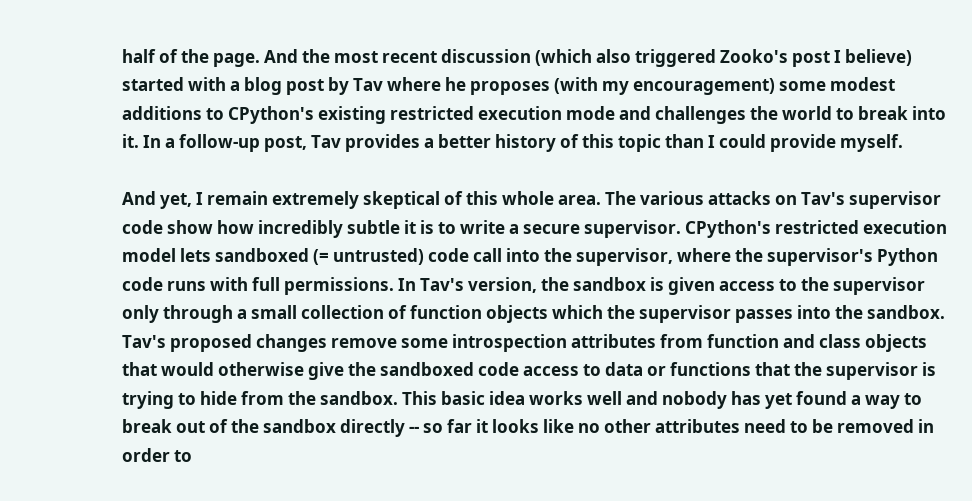half of the page. And the most recent discussion (which also triggered Zooko's post I believe) started with a blog post by Tav where he proposes (with my encouragement) some modest additions to CPython's existing restricted execution mode and challenges the world to break into it. In a follow-up post, Tav provides a better history of this topic than I could provide myself.

And yet, I remain extremely skeptical of this whole area. The various attacks on Tav's supervisor code show how incredibly subtle it is to write a secure supervisor. CPython's restricted execution model lets sandboxed (= untrusted) code call into the supervisor, where the supervisor's Python code runs with full permissions. In Tav's version, the sandbox is given access to the supervisor only through a small collection of function objects which the supervisor passes into the sandbox. Tav's proposed changes remove some introspection attributes from function and class objects that would otherwise give the sandboxed code access to data or functions that the supervisor is trying to hide from the sandbox. This basic idea works well and nobody has yet found a way to break out of the sandbox directly -- so far it looks like no other attributes need to be removed in order to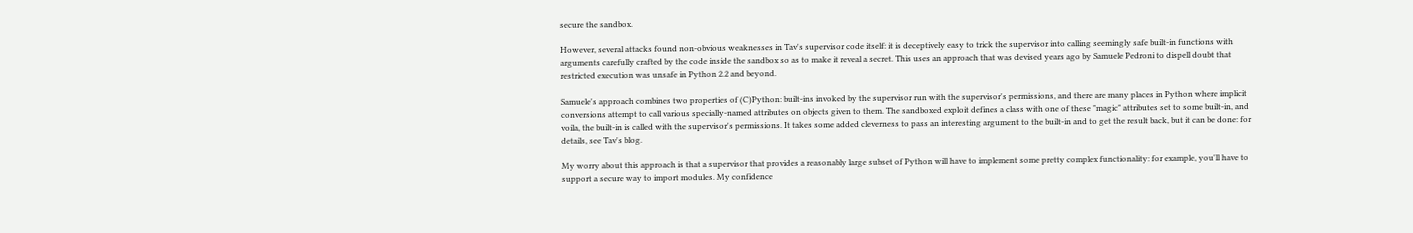secure the sandbox.

However, several attacks found non-obvious weaknesses in Tav's supervisor code itself: it is deceptively easy to trick the supervisor into calling seemingly safe built-in functions with arguments carefully crafted by the code inside the sandbox so as to make it reveal a secret. This uses an approach that was devised years ago by Samuele Pedroni to dispell doubt that restricted execution was unsafe in Python 2.2 and beyond.

Samuele's approach combines two properties of (C)Python: built-ins invoked by the supervisor run with the supervisor's permissions, and there are many places in Python where implicit conversions attempt to call various specially-named attributes on objects given to them. The sandboxed exploit defines a class with one of these "magic" attributes set to some built-in, and voila, the built-in is called with the supervisor's permissions. It takes some added cleverness to pass an interesting argument to the built-in and to get the result back, but it can be done: for details, see Tav's blog.

My worry about this approach is that a supervisor that provides a reasonably large subset of Python will have to implement some pretty complex functionality: for example, you'll have to support a secure way to import modules. My confidence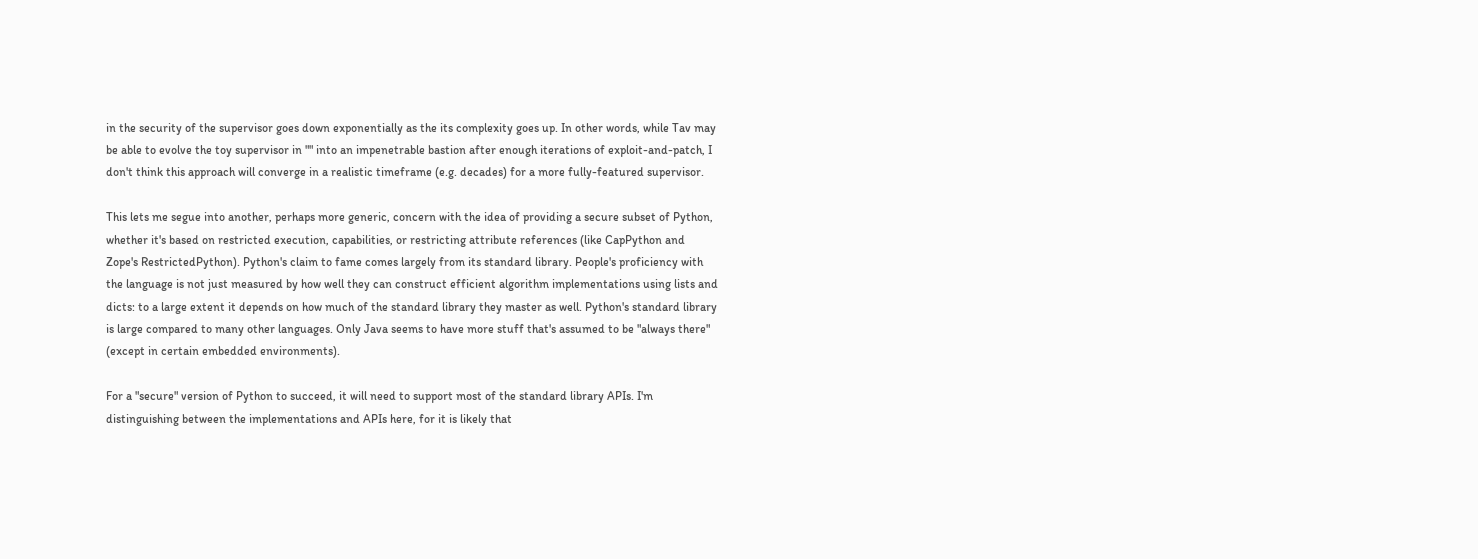in the security of the supervisor goes down exponentially as the its complexity goes up. In other words, while Tav may be able to evolve the toy supervisor in "" into an impenetrable bastion after enough iterations of exploit-and-patch, I don't think this approach will converge in a realistic timeframe (e.g. decades) for a more fully-featured supervisor.

This lets me segue into another, perhaps more generic, concern with the idea of providing a secure subset of Python, whether it's based on restricted execution, capabilities, or restricting attribute references (like CapPython and Zope's RestrictedPython). Python's claim to fame comes largely from its standard library. People's proficiency with the language is not just measured by how well they can construct efficient algorithm implementations using lists and dicts: to a large extent it depends on how much of the standard library they master as well. Python's standard library is large compared to many other languages. Only Java seems to have more stuff that's assumed to be "always there" (except in certain embedded environments).

For a "secure" version of Python to succeed, it will need to support most of the standard library APIs. I'm distinguishing between the implementations and APIs here, for it is likely that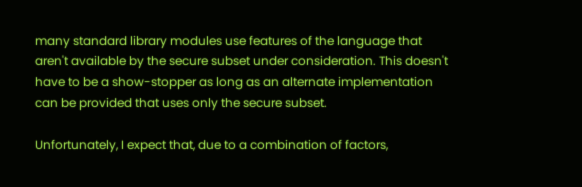many standard library modules use features of the language that aren't available by the secure subset under consideration. This doesn't have to be a show-stopper as long as an alternate implementation can be provided that uses only the secure subset.

Unfortunately, I expect that, due to a combination of factors,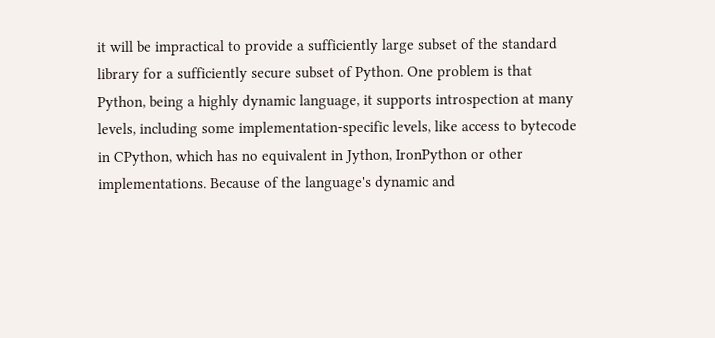it will be impractical to provide a sufficiently large subset of the standard library for a sufficiently secure subset of Python. One problem is that Python, being a highly dynamic language, it supports introspection at many levels, including some implementation-specific levels, like access to bytecode in CPython, which has no equivalent in Jython, IronPython or other implementations. Because of the language's dynamic and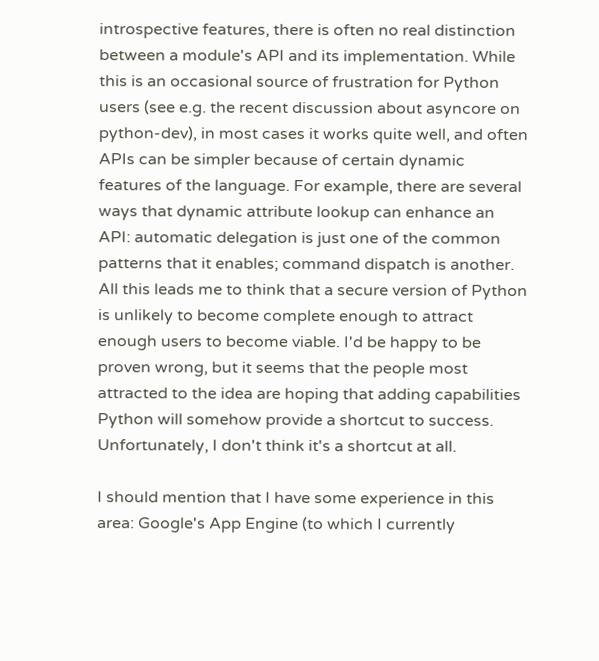introspective features, there is often no real distinction between a module's API and its implementation. While this is an occasional source of frustration for Python users (see e.g. the recent discussion about asyncore on python-dev), in most cases it works quite well, and often APIs can be simpler because of certain dynamic features of the language. For example, there are several ways that dynamic attribute lookup can enhance an API: automatic delegation is just one of the common patterns that it enables; command dispatch is another. All this leads me to think that a secure version of Python is unlikely to become complete enough to attract enough users to become viable. I'd be happy to be proven wrong, but it seems that the people most attracted to the idea are hoping that adding capabilities Python will somehow provide a shortcut to success. Unfortunately, I don't think it's a shortcut at all.

I should mention that I have some experience in this area: Google's App Engine (to which I currently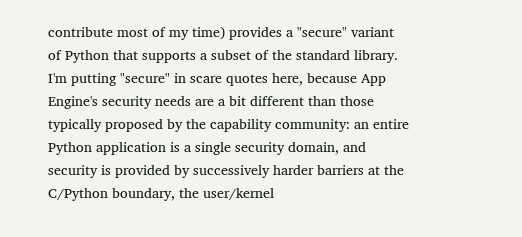contribute most of my time) provides a "secure" variant of Python that supports a subset of the standard library. I'm putting "secure" in scare quotes here, because App Engine's security needs are a bit different than those typically proposed by the capability community: an entire Python application is a single security domain, and security is provided by successively harder barriers at the C/Python boundary, the user/kernel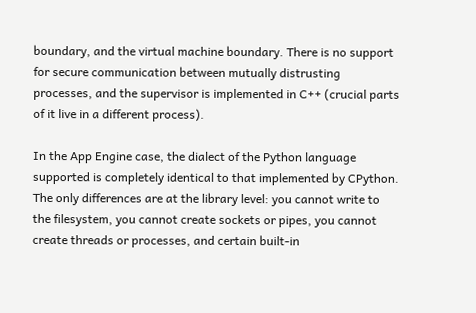boundary, and the virtual machine boundary. There is no support for secure communication between mutually distrusting processes, and the supervisor is implemented in C++ (crucial parts of it live in a different process).

In the App Engine case, the dialect of the Python language supported is completely identical to that implemented by CPython. The only differences are at the library level: you cannot write to the filesystem, you cannot create sockets or pipes, you cannot create threads or processes, and certain built-in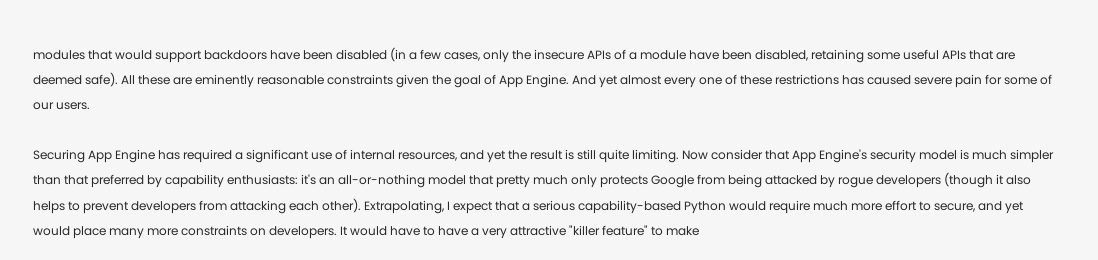modules that would support backdoors have been disabled (in a few cases, only the insecure APIs of a module have been disabled, retaining some useful APIs that are deemed safe). All these are eminently reasonable constraints given the goal of App Engine. And yet almost every one of these restrictions has caused severe pain for some of our users.

Securing App Engine has required a significant use of internal resources, and yet the result is still quite limiting. Now consider that App Engine's security model is much simpler than that preferred by capability enthusiasts: it's an all-or-nothing model that pretty much only protects Google from being attacked by rogue developers (though it also helps to prevent developers from attacking each other). Extrapolating, I expect that a serious capability-based Python would require much more effort to secure, and yet would place many more constraints on developers. It would have to have a very attractive "killer feature" to make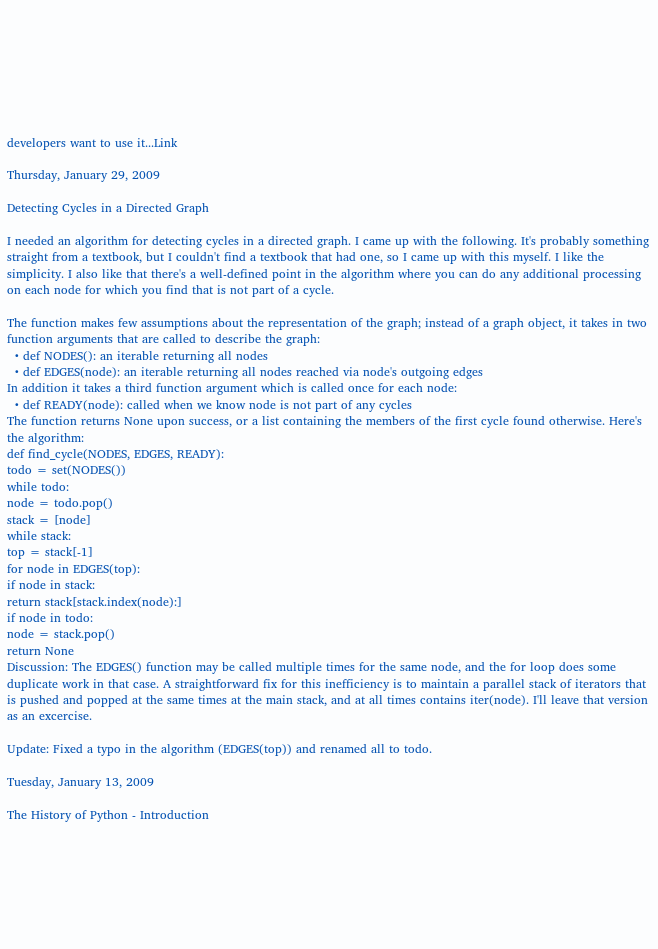developers want to use it...Link

Thursday, January 29, 2009

Detecting Cycles in a Directed Graph

I needed an algorithm for detecting cycles in a directed graph. I came up with the following. It's probably something straight from a textbook, but I couldn't find a textbook that had one, so I came up with this myself. I like the simplicity. I also like that there's a well-defined point in the algorithm where you can do any additional processing on each node for which you find that is not part of a cycle.

The function makes few assumptions about the representation of the graph; instead of a graph object, it takes in two function arguments that are called to describe the graph:
  • def NODES(): an iterable returning all nodes
  • def EDGES(node): an iterable returning all nodes reached via node's outgoing edges
In addition it takes a third function argument which is called once for each node:
  • def READY(node): called when we know node is not part of any cycles
The function returns None upon success, or a list containing the members of the first cycle found otherwise. Here's the algorithm:
def find_cycle(NODES, EDGES, READY):
todo = set(NODES())
while todo:
node = todo.pop()
stack = [node]
while stack:
top = stack[-1]
for node in EDGES(top):
if node in stack:
return stack[stack.index(node):]
if node in todo:
node = stack.pop()
return None
Discussion: The EDGES() function may be called multiple times for the same node, and the for loop does some duplicate work in that case. A straightforward fix for this inefficiency is to maintain a parallel stack of iterators that is pushed and popped at the same times at the main stack, and at all times contains iter(node). I'll leave that version as an excercise.

Update: Fixed a typo in the algorithm (EDGES(top)) and renamed all to todo.

Tuesday, January 13, 2009

The History of Python - Introduction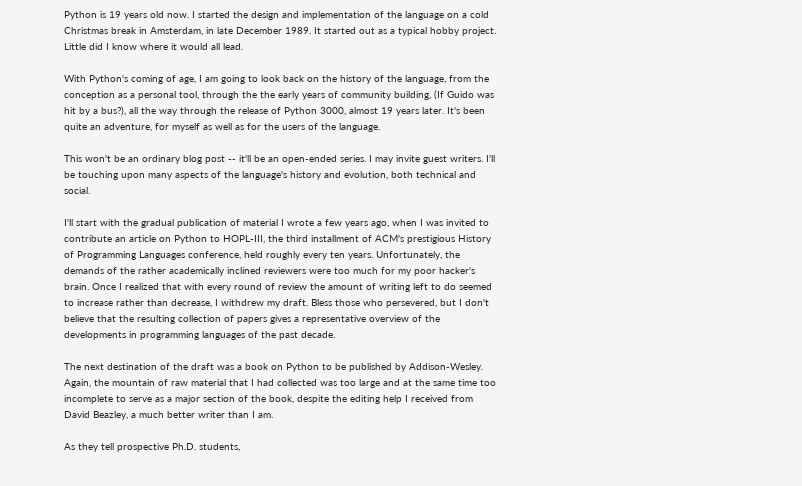Python is 19 years old now. I started the design and implementation of the language on a cold Christmas break in Amsterdam, in late December 1989. It started out as a typical hobby project. Little did I know where it would all lead.

With Python's coming of age, I am going to look back on the history of the language, from the conception as a personal tool, through the the early years of community building, (If Guido was hit by a bus?), all the way through the release of Python 3000, almost 19 years later. It's been quite an adventure, for myself as well as for the users of the language.

This won't be an ordinary blog post -- it'll be an open-ended series. I may invite guest writers. I'll be touching upon many aspects of the language's history and evolution, both technical and social.

I'll start with the gradual publication of material I wrote a few years ago, when I was invited to contribute an article on Python to HOPL-III, the third installment of ACM's prestigious History of Programming Languages conference, held roughly every ten years. Unfortunately, the demands of the rather academically inclined reviewers were too much for my poor hacker's brain. Once I realized that with every round of review the amount of writing left to do seemed to increase rather than decrease, I withdrew my draft. Bless those who persevered, but I don't believe that the resulting collection of papers gives a representative overview of the developments in programming languages of the past decade.

The next destination of the draft was a book on Python to be published by Addison-Wesley. Again, the mountain of raw material that I had collected was too large and at the same time too incomplete to serve as a major section of the book, despite the editing help I received from David Beazley, a much better writer than I am.

As they tell prospective Ph.D. students,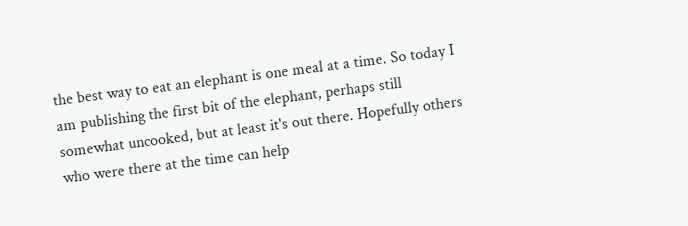the best way to eat an elephant is one meal at a time. So today I am publishing the first bit of the elephant, perhaps still somewhat uncooked, but at least it's out there. Hopefully others who were there at the time can help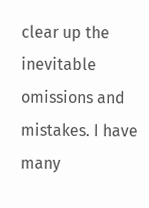clear up the inevitable omissions and mistakes. I have many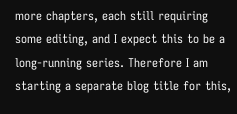more chapters, each still requiring some editing, and I expect this to be a long-running series. Therefore I am starting a separate blog title for this,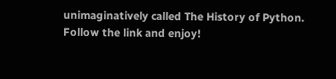unimaginatively called The History of Python. Follow the link and enjoy!